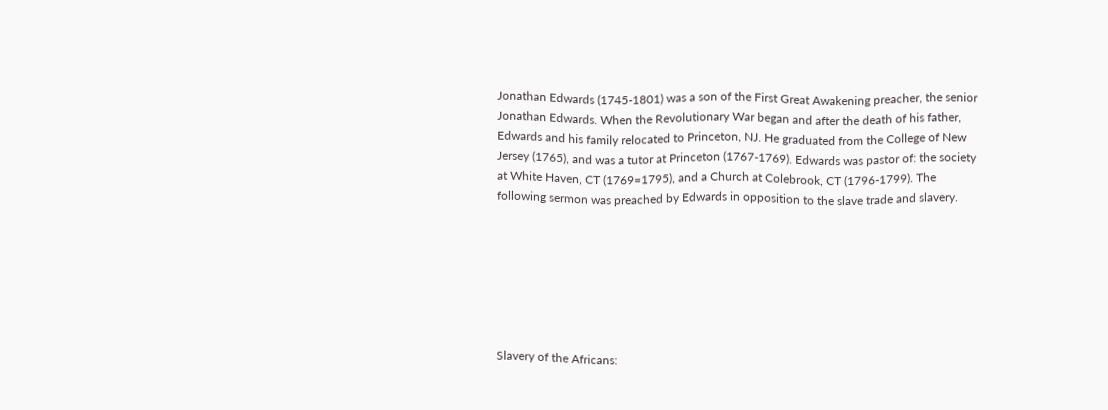Jonathan Edwards (1745-1801) was a son of the First Great Awakening preacher, the senior Jonathan Edwards. When the Revolutionary War began and after the death of his father, Edwards and his family relocated to Princeton, NJ. He graduated from the College of New Jersey (1765), and was a tutor at Princeton (1767-1769). Edwards was pastor of: the society at White Haven, CT (1769=1795), and a Church at Colebrook, CT (1796-1799). The following sermon was preached by Edwards in opposition to the slave trade and slavery.







Slavery of the Africans: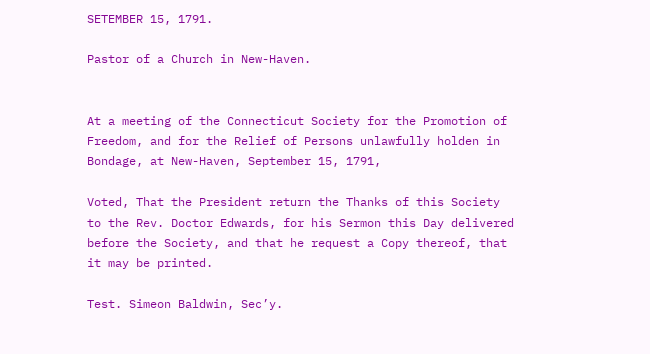SETEMBER 15, 1791.

Pastor of a Church in New-Haven.


At a meeting of the Connecticut Society for the Promotion of Freedom, and for the Relief of Persons unlawfully holden in Bondage, at New-Haven, September 15, 1791,

Voted, That the President return the Thanks of this Society to the Rev. Doctor Edwards, for his Sermon this Day delivered before the Society, and that he request a Copy thereof, that it may be printed.

Test. Simeon Baldwin, Sec’y.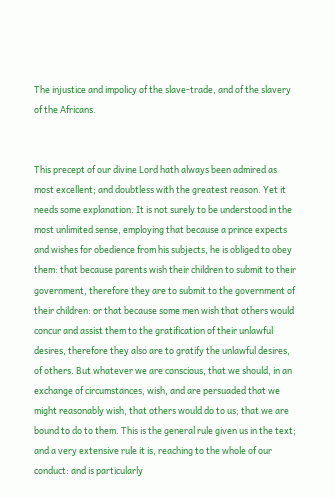The injustice and impolicy of the slave-trade, and of the slavery of the Africans.


This precept of our divine Lord hath always been admired as most excellent; and doubtless with the greatest reason. Yet it needs some explanation. It is not surely to be understood in the most unlimited sense, employing that because a prince expects and wishes for obedience from his subjects, he is obliged to obey them: that because parents wish their children to submit to their government, therefore they are to submit to the government of their children: or that because some men wish that others would concur and assist them to the gratification of their unlawful desires, therefore they also are to gratify the unlawful desires, of others. But whatever we are conscious, that we should, in an exchange of circumstances, wish, and are persuaded that we might reasonably wish, that others would do to us; that we are bound to do to them. This is the general rule given us in the text; and a very extensive rule it is, reaching to the whole of our conduct: and is particularly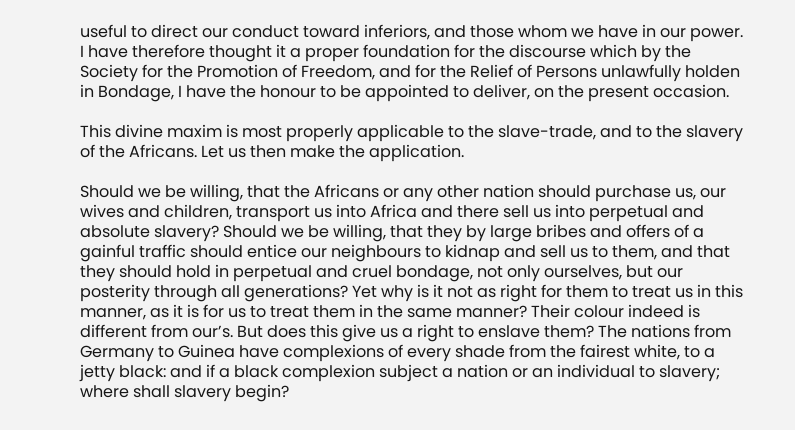useful to direct our conduct toward inferiors, and those whom we have in our power. I have therefore thought it a proper foundation for the discourse which by the Society for the Promotion of Freedom, and for the Relief of Persons unlawfully holden in Bondage, I have the honour to be appointed to deliver, on the present occasion.

This divine maxim is most properly applicable to the slave-trade, and to the slavery of the Africans. Let us then make the application.

Should we be willing, that the Africans or any other nation should purchase us, our wives and children, transport us into Africa and there sell us into perpetual and absolute slavery? Should we be willing, that they by large bribes and offers of a gainful traffic should entice our neighbours to kidnap and sell us to them, and that they should hold in perpetual and cruel bondage, not only ourselves, but our posterity through all generations? Yet why is it not as right for them to treat us in this manner, as it is for us to treat them in the same manner? Their colour indeed is different from our’s. But does this give us a right to enslave them? The nations from Germany to Guinea have complexions of every shade from the fairest white, to a jetty black: and if a black complexion subject a nation or an individual to slavery; where shall slavery begin?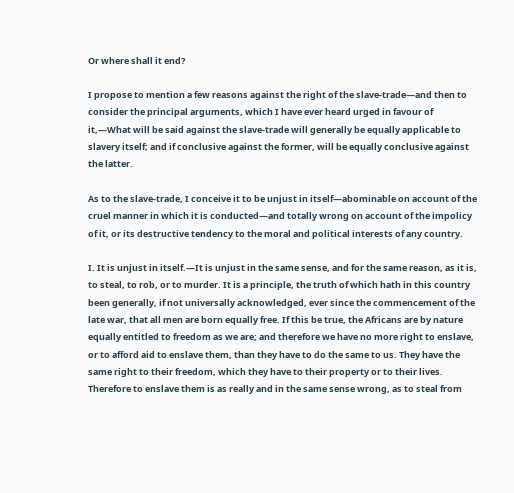Or where shall it end?

I propose to mention a few reasons against the right of the slave-trade—and then to consider the principal arguments, which I have ever heard urged in favour of it,—What will be said against the slave-trade will generally be equally applicable to slavery itself; and if conclusive against the former, will be equally conclusive against the latter.

As to the slave-trade, I conceive it to be unjust in itself—abominable on account of the cruel manner in which it is conducted—and totally wrong on account of the impolicy of it, or its destructive tendency to the moral and political interests of any country.

I. It is unjust in itself.—It is unjust in the same sense, and for the same reason, as it is, to steal, to rob, or to murder. It is a principle, the truth of which hath in this country been generally, if not universally acknowledged, ever since the commencement of the late war, that all men are born equally free. If this be true, the Africans are by nature equally entitled to freedom as we are; and therefore we have no more right to enslave, or to afford aid to enslave them, than they have to do the same to us. They have the same right to their freedom, which they have to their property or to their lives. Therefore to enslave them is as really and in the same sense wrong, as to steal from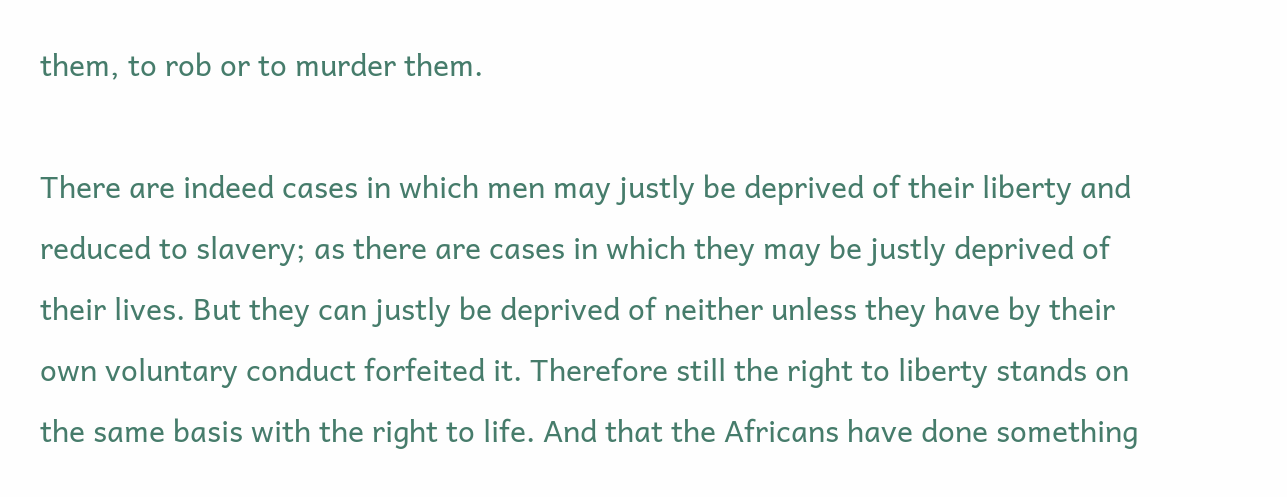them, to rob or to murder them.

There are indeed cases in which men may justly be deprived of their liberty and reduced to slavery; as there are cases in which they may be justly deprived of their lives. But they can justly be deprived of neither unless they have by their own voluntary conduct forfeited it. Therefore still the right to liberty stands on the same basis with the right to life. And that the Africans have done something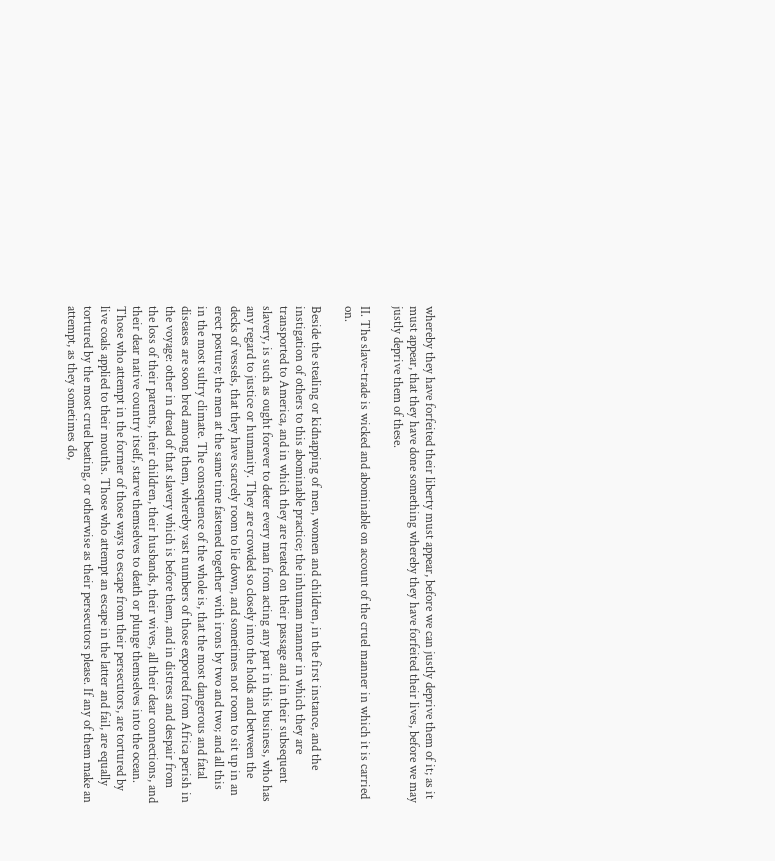whereby they have forfeited their liberty must appear, before we can justly deprive them of it; as it must appear, that they have done something whereby they have forfeited their lives, before we may justly deprive them of these.

II. The slave-trade is wicked and abominable on account of the cruel manner in which it is carried on.

Beside the stealing or kidnapping of men, women and children, in the first instance, and the instigation of others to this abominable practice; the inhuman manner in which they are transported to America, and in which they are treated on their passage and in their subsequent slavery, is such as ought forever to deter every man from acting any part in this business, who has any regard to justice or humanity. They are crowded so closely into the holds and between the decks of vessels, that they have scarcely room to lie down, and sometimes not room to sit up in an erect posture; the men at the same time fastened together with irons by two and two; and all this in the most sultry climate. The consequence of the whole is, that the most dangerous and fatal diseases are soon bred among them, whereby vast numbers of those exported from Africa perish in the voyage: other in dread of that slavery which is before them, and in distress and despair from the loss of their parents, their children, their husbands, their wives, all their dear connections, and their dear native country itself, starve themselves to death or plunge themselves into the ocean. Those who attempt in the former of those ways to escape from their persecutors, are tortured by live coals applied to their mouths. Those who attempt an escape in the latter and fail, are equally tortured by the most cruel beating, or otherwise as their persecutors please. If any of them make an attempt, as they sometimes do,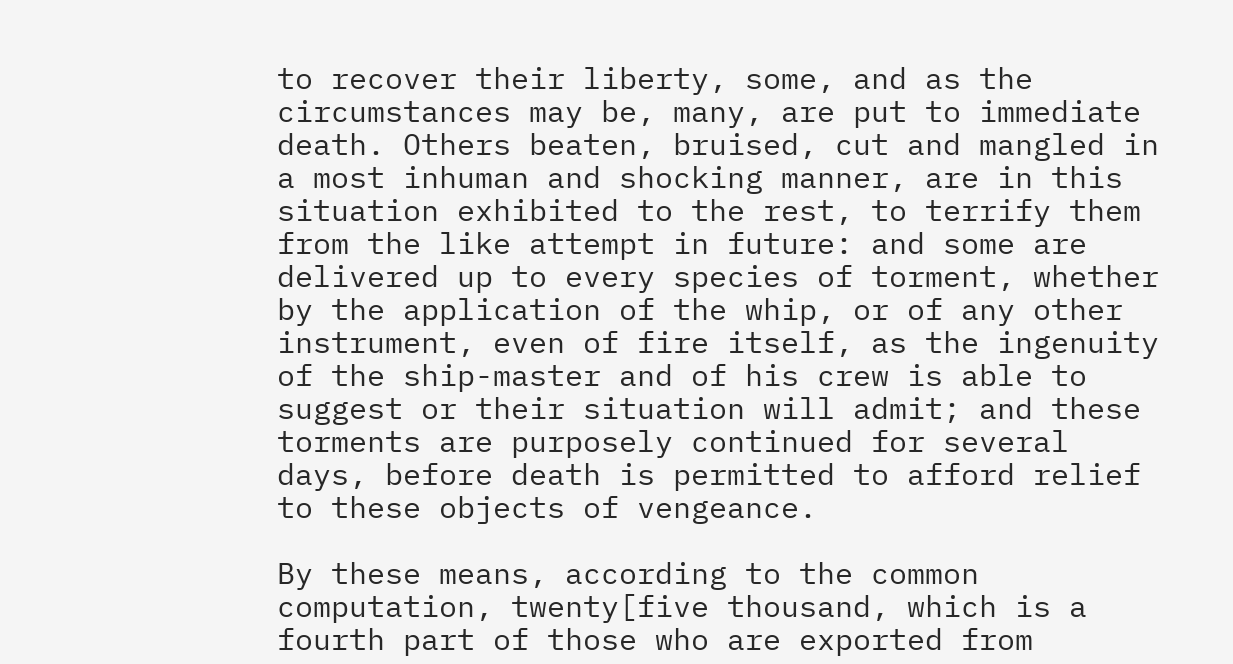to recover their liberty, some, and as the circumstances may be, many, are put to immediate death. Others beaten, bruised, cut and mangled in a most inhuman and shocking manner, are in this situation exhibited to the rest, to terrify them from the like attempt in future: and some are delivered up to every species of torment, whether by the application of the whip, or of any other instrument, even of fire itself, as the ingenuity of the ship-master and of his crew is able to suggest or their situation will admit; and these torments are purposely continued for several days, before death is permitted to afford relief to these objects of vengeance.

By these means, according to the common computation, twenty[five thousand, which is a fourth part of those who are exported from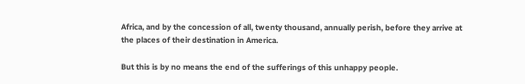Africa, and by the concession of all, twenty thousand, annually perish, before they arrive at the places of their destination in America.

But this is by no means the end of the sufferings of this unhappy people.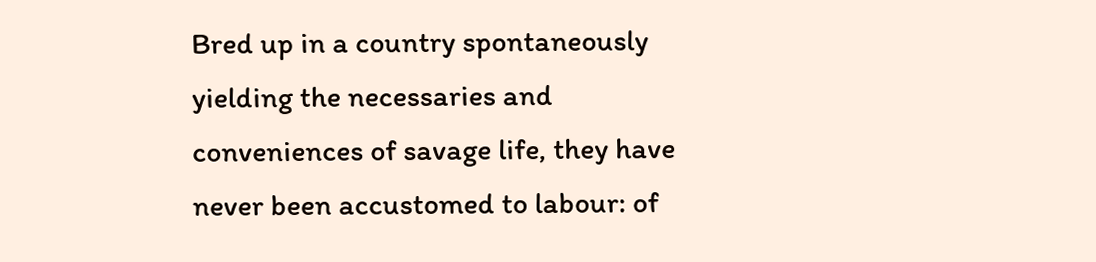Bred up in a country spontaneously yielding the necessaries and conveniences of savage life, they have never been accustomed to labour: of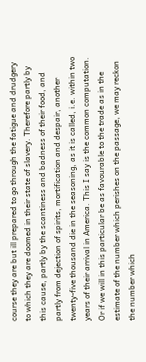course they are but ill prepared to go through the fatigue and drudgery to which they are doomed in their state of slavery. Therefore partly by this cause, partly by the scantiness and badness of their food, and partly from dejection of spirits, mortification and despair, another twenty-five thousand die in the seasoning, as it is called, i.e. within two years of their arrival in America. This I say is the common computation. Or if we will in this particular be as favourable to the trade as in the estimate of the number which perishes on the passage, we may reckon the number which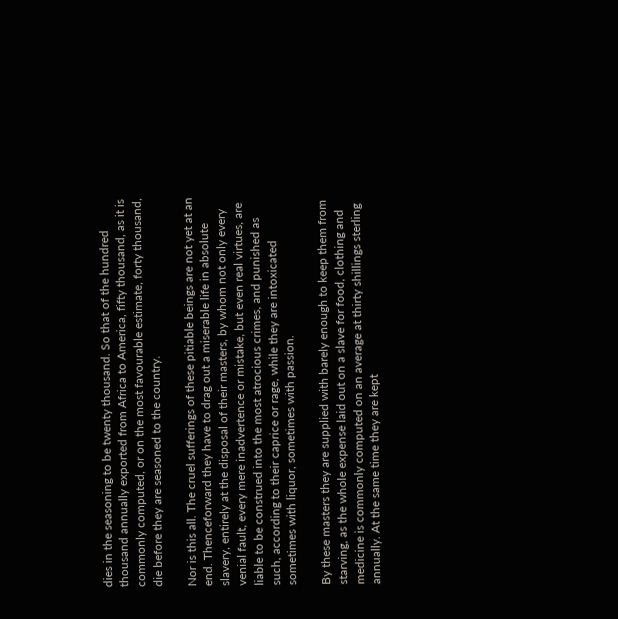dies in the seasoning to be twenty thousand. So that of the hundred thousand annually exported from Africa to America, fifty thousand, as it is commonly computed, or on the most favourable estimate, forty thousand, die before they are seasoned to the country.

Nor is this all. The cruel sufferings of these pitiable beings are not yet at an end. Thenceforward they have to drag out a miserable life in absolute slavery, entirely at the disposal of their masters, by whom not only every venial fault, every mere inadvertence or mistake, but even real virtues, are liable to be construed into the most atrocious crimes, and punished as such, according to their caprice or rage, while they are intoxicated sometimes with liquor, sometimes with passion.

By these masters they are supplied with barely enough to keep them from starving, as the whole expense laid out on a slave for food, clothing and medicine is commonly computed on an average at thirty shillings sterling annually. At the same time they are kept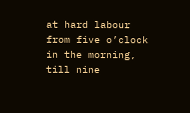at hard labour from five o’clock in the morning, till nine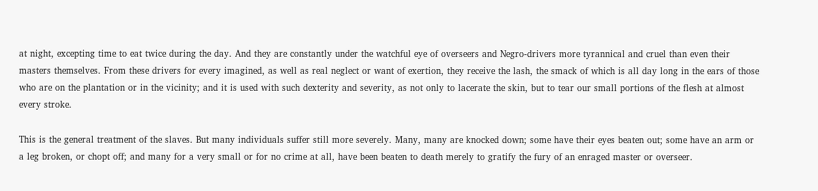at night, excepting time to eat twice during the day. And they are constantly under the watchful eye of overseers and Negro-drivers more tyrannical and cruel than even their masters themselves. From these drivers for every imagined, as well as real neglect or want of exertion, they receive the lash, the smack of which is all day long in the ears of those who are on the plantation or in the vicinity; and it is used with such dexterity and severity, as not only to lacerate the skin, but to tear our small portions of the flesh at almost every stroke.

This is the general treatment of the slaves. But many individuals suffer still more severely. Many, many are knocked down; some have their eyes beaten out; some have an arm or a leg broken, or chopt off; and many for a very small or for no crime at all, have been beaten to death merely to gratify the fury of an enraged master or overseer.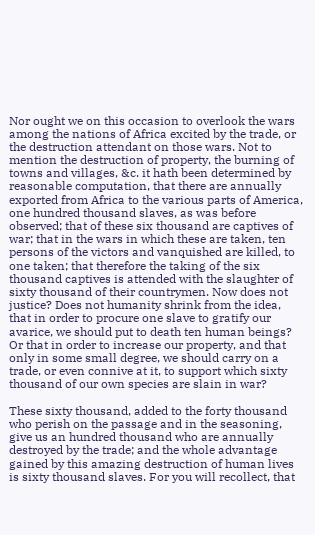Nor ought we on this occasion to overlook the wars among the nations of Africa excited by the trade, or the destruction attendant on those wars. Not to mention the destruction of property, the burning of towns and villages, &c. it hath been determined by reasonable computation, that there are annually exported from Africa to the various parts of America, one hundred thousand slaves, as was before observed; that of these six thousand are captives of war; that in the wars in which these are taken, ten persons of the victors and vanquished are killed, to one taken; that therefore the taking of the six thousand captives is attended with the slaughter of sixty thousand of their countrymen. Now does not justice? Does not humanity shrink from the idea, that in order to procure one slave to gratify our avarice, we should put to death ten human beings? Or that in order to increase our property, and that only in some small degree, we should carry on a trade, or even connive at it, to support which sixty thousand of our own species are slain in war?

These sixty thousand, added to the forty thousand who perish on the passage and in the seasoning, give us an hundred thousand who are annually destroyed by the trade; and the whole advantage gained by this amazing destruction of human lives is sixty thousand slaves. For you will recollect, that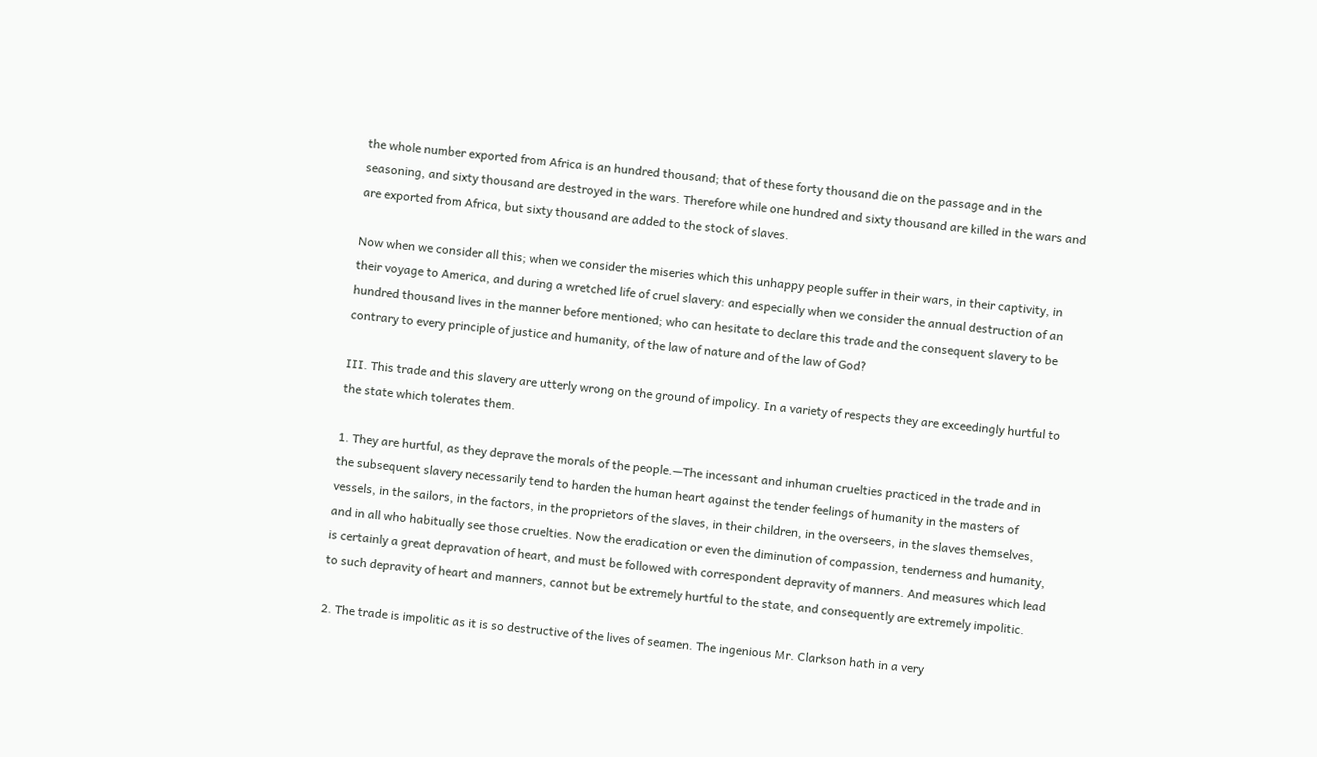the whole number exported from Africa is an hundred thousand; that of these forty thousand die on the passage and in the seasoning, and sixty thousand are destroyed in the wars. Therefore while one hundred and sixty thousand are killed in the wars and are exported from Africa, but sixty thousand are added to the stock of slaves.

Now when we consider all this; when we consider the miseries which this unhappy people suffer in their wars, in their captivity, in their voyage to America, and during a wretched life of cruel slavery: and especially when we consider the annual destruction of an hundred thousand lives in the manner before mentioned; who can hesitate to declare this trade and the consequent slavery to be contrary to every principle of justice and humanity, of the law of nature and of the law of God?

III. This trade and this slavery are utterly wrong on the ground of impolicy. In a variety of respects they are exceedingly hurtful to the state which tolerates them.

1. They are hurtful, as they deprave the morals of the people.—The incessant and inhuman cruelties practiced in the trade and in the subsequent slavery necessarily tend to harden the human heart against the tender feelings of humanity in the masters of vessels, in the sailors, in the factors, in the proprietors of the slaves, in their children, in the overseers, in the slaves themselves, and in all who habitually see those cruelties. Now the eradication or even the diminution of compassion, tenderness and humanity, is certainly a great depravation of heart, and must be followed with correspondent depravity of manners. And measures which lead to such depravity of heart and manners, cannot but be extremely hurtful to the state, and consequently are extremely impolitic.

2. The trade is impolitic as it is so destructive of the lives of seamen. The ingenious Mr. Clarkson hath in a very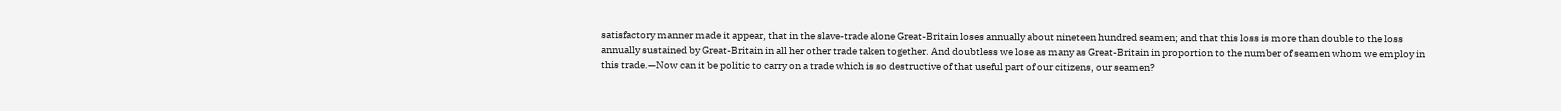satisfactory manner made it appear, that in the slave-trade alone Great-Britain loses annually about nineteen hundred seamen; and that this loss is more than double to the loss annually sustained by Great-Britain in all her other trade taken together. And doubtless we lose as many as Great-Britain in proportion to the number of seamen whom we employ in this trade.—Now can it be politic to carry on a trade which is so destructive of that useful part of our citizens, our seamen?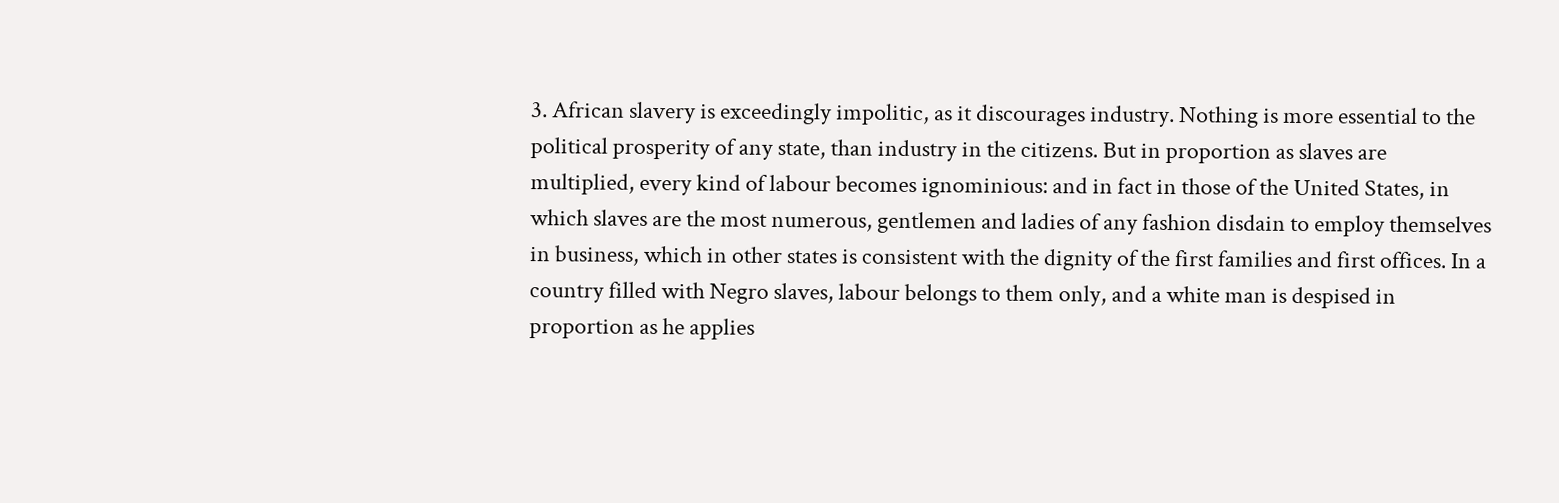3. African slavery is exceedingly impolitic, as it discourages industry. Nothing is more essential to the political prosperity of any state, than industry in the citizens. But in proportion as slaves are multiplied, every kind of labour becomes ignominious: and in fact in those of the United States, in which slaves are the most numerous, gentlemen and ladies of any fashion disdain to employ themselves in business, which in other states is consistent with the dignity of the first families and first offices. In a country filled with Negro slaves, labour belongs to them only, and a white man is despised in proportion as he applies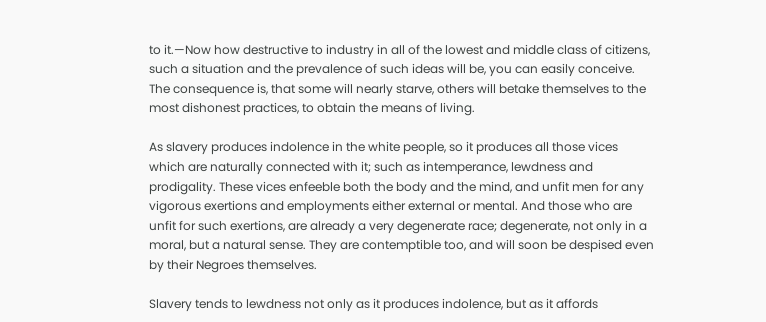to it.—Now how destructive to industry in all of the lowest and middle class of citizens, such a situation and the prevalence of such ideas will be, you can easily conceive. The consequence is, that some will nearly starve, others will betake themselves to the most dishonest practices, to obtain the means of living.

As slavery produces indolence in the white people, so it produces all those vices which are naturally connected with it; such as intemperance, lewdness and prodigality. These vices enfeeble both the body and the mind, and unfit men for any vigorous exertions and employments either external or mental. And those who are unfit for such exertions, are already a very degenerate race; degenerate, not only in a moral, but a natural sense. They are contemptible too, and will soon be despised even by their Negroes themselves.

Slavery tends to lewdness not only as it produces indolence, but as it affords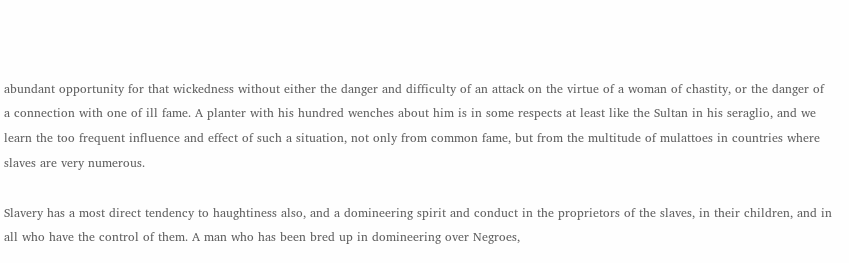abundant opportunity for that wickedness without either the danger and difficulty of an attack on the virtue of a woman of chastity, or the danger of a connection with one of ill fame. A planter with his hundred wenches about him is in some respects at least like the Sultan in his seraglio, and we learn the too frequent influence and effect of such a situation, not only from common fame, but from the multitude of mulattoes in countries where slaves are very numerous.

Slavery has a most direct tendency to haughtiness also, and a domineering spirit and conduct in the proprietors of the slaves, in their children, and in all who have the control of them. A man who has been bred up in domineering over Negroes,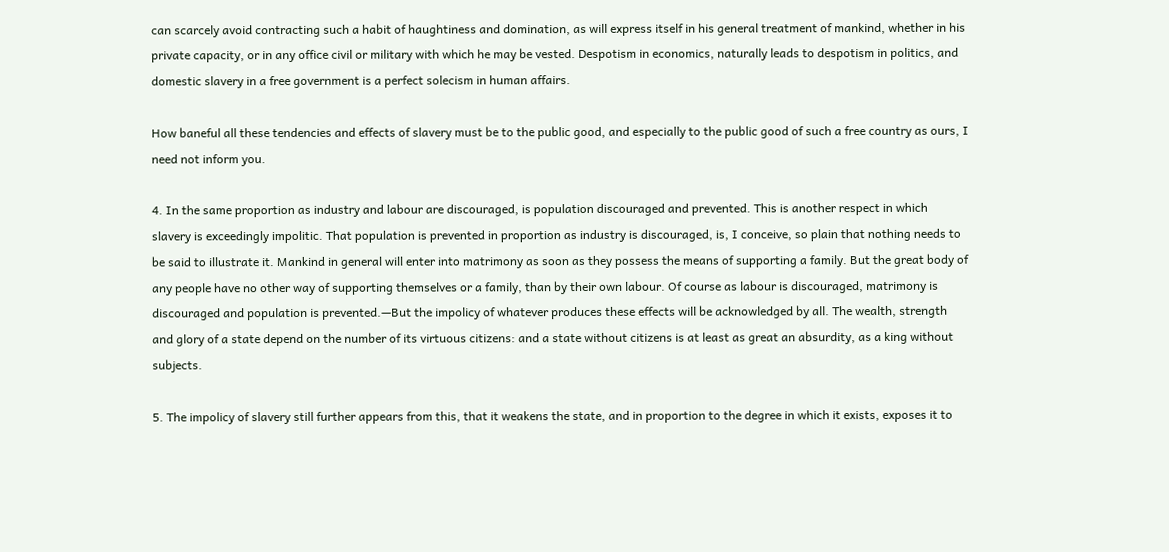can scarcely avoid contracting such a habit of haughtiness and domination, as will express itself in his general treatment of mankind, whether in his private capacity, or in any office civil or military with which he may be vested. Despotism in economics, naturally leads to despotism in politics, and domestic slavery in a free government is a perfect solecism in human affairs.

How baneful all these tendencies and effects of slavery must be to the public good, and especially to the public good of such a free country as ours, I need not inform you.

4. In the same proportion as industry and labour are discouraged, is population discouraged and prevented. This is another respect in which slavery is exceedingly impolitic. That population is prevented in proportion as industry is discouraged, is, I conceive, so plain that nothing needs to be said to illustrate it. Mankind in general will enter into matrimony as soon as they possess the means of supporting a family. But the great body of any people have no other way of supporting themselves or a family, than by their own labour. Of course as labour is discouraged, matrimony is discouraged and population is prevented.—But the impolicy of whatever produces these effects will be acknowledged by all. The wealth, strength and glory of a state depend on the number of its virtuous citizens: and a state without citizens is at least as great an absurdity, as a king without subjects.

5. The impolicy of slavery still further appears from this, that it weakens the state, and in proportion to the degree in which it exists, exposes it to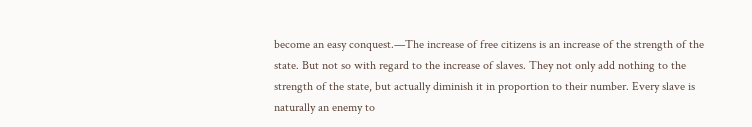become an easy conquest.—The increase of free citizens is an increase of the strength of the state. But not so with regard to the increase of slaves. They not only add nothing to the strength of the state, but actually diminish it in proportion to their number. Every slave is naturally an enemy to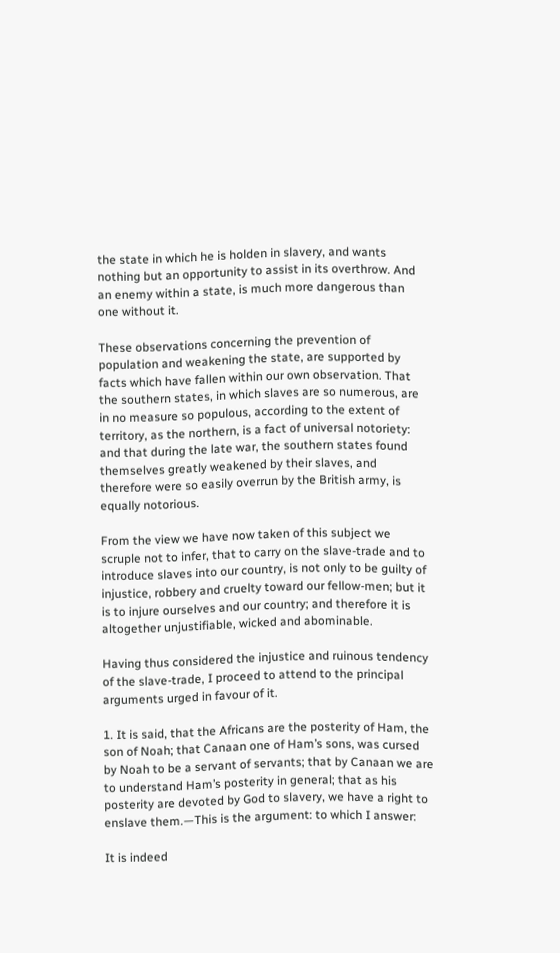the state in which he is holden in slavery, and wants nothing but an opportunity to assist in its overthrow. And an enemy within a state, is much more dangerous than one without it.

These observations concerning the prevention of population and weakening the state, are supported by facts which have fallen within our own observation. That the southern states, in which slaves are so numerous, are in no measure so populous, according to the extent of territory, as the northern, is a fact of universal notoriety: and that during the late war, the southern states found themselves greatly weakened by their slaves, and therefore were so easily overrun by the British army, is equally notorious.

From the view we have now taken of this subject we scruple not to infer, that to carry on the slave-trade and to introduce slaves into our country, is not only to be guilty of injustice, robbery and cruelty toward our fellow-men; but it is to injure ourselves and our country; and therefore it is altogether unjustifiable, wicked and abominable.

Having thus considered the injustice and ruinous tendency of the slave-trade, I proceed to attend to the principal arguments urged in favour of it.

1. It is said, that the Africans are the posterity of Ham, the son of Noah; that Canaan one of Ham’s sons, was cursed by Noah to be a servant of servants; that by Canaan we are to understand Ham’s posterity in general; that as his posterity are devoted by God to slavery, we have a right to enslave them.—This is the argument: to which I answer:

It is indeed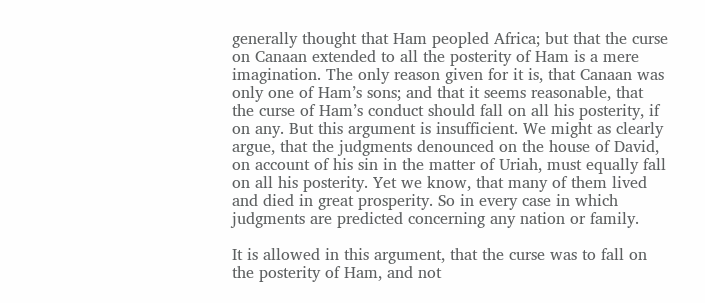generally thought that Ham peopled Africa; but that the curse on Canaan extended to all the posterity of Ham is a mere imagination. The only reason given for it is, that Canaan was only one of Ham’s sons; and that it seems reasonable, that the curse of Ham’s conduct should fall on all his posterity, if on any. But this argument is insufficient. We might as clearly argue, that the judgments denounced on the house of David, on account of his sin in the matter of Uriah, must equally fall on all his posterity. Yet we know, that many of them lived and died in great prosperity. So in every case in which judgments are predicted concerning any nation or family.

It is allowed in this argument, that the curse was to fall on the posterity of Ham, and not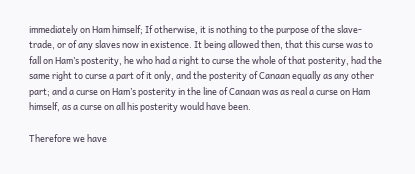immediately on Ham himself; If otherwise, it is nothing to the purpose of the slave-trade, or of any slaves now in existence. It being allowed then, that this curse was to fall on Ham’s posterity, he who had a right to curse the whole of that posterity, had the same right to curse a part of it only, and the posterity of Canaan equally as any other part; and a curse on Ham’s posterity in the line of Canaan was as real a curse on Ham himself, as a curse on all his posterity would have been.

Therefore we have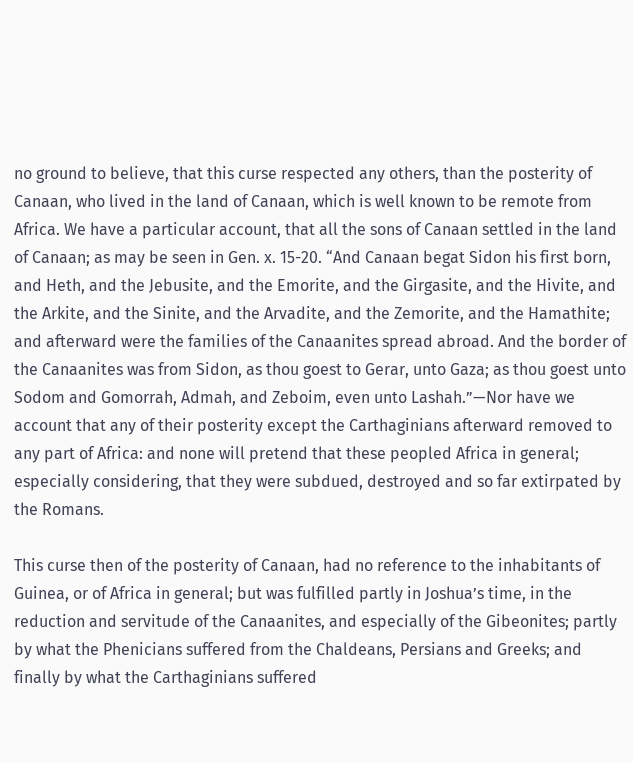no ground to believe, that this curse respected any others, than the posterity of Canaan, who lived in the land of Canaan, which is well known to be remote from Africa. We have a particular account, that all the sons of Canaan settled in the land of Canaan; as may be seen in Gen. x. 15-20. “And Canaan begat Sidon his first born, and Heth, and the Jebusite, and the Emorite, and the Girgasite, and the Hivite, and the Arkite, and the Sinite, and the Arvadite, and the Zemorite, and the Hamathite; and afterward were the families of the Canaanites spread abroad. And the border of the Canaanites was from Sidon, as thou goest to Gerar, unto Gaza; as thou goest unto Sodom and Gomorrah, Admah, and Zeboim, even unto Lashah.”—Nor have we account that any of their posterity except the Carthaginians afterward removed to any part of Africa: and none will pretend that these peopled Africa in general; especially considering, that they were subdued, destroyed and so far extirpated by the Romans.

This curse then of the posterity of Canaan, had no reference to the inhabitants of Guinea, or of Africa in general; but was fulfilled partly in Joshua’s time, in the reduction and servitude of the Canaanites, and especially of the Gibeonites; partly by what the Phenicians suffered from the Chaldeans, Persians and Greeks; and finally by what the Carthaginians suffered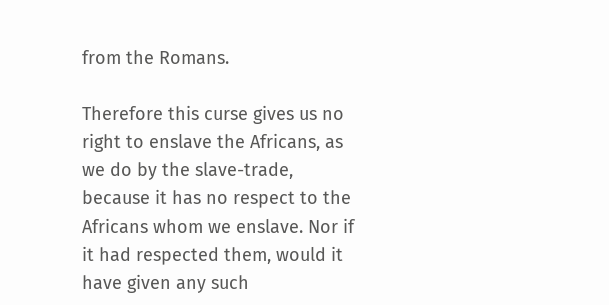from the Romans.

Therefore this curse gives us no right to enslave the Africans, as we do by the slave-trade, because it has no respect to the Africans whom we enslave. Nor if it had respected them, would it have given any such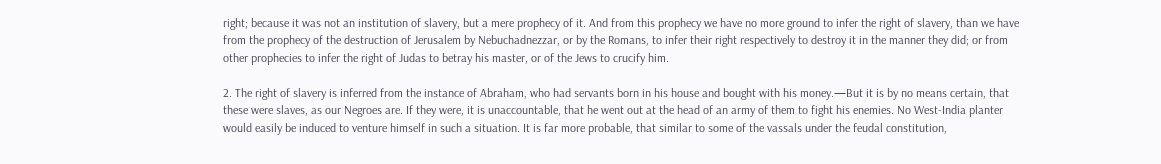right; because it was not an institution of slavery, but a mere prophecy of it. And from this prophecy we have no more ground to infer the right of slavery, than we have from the prophecy of the destruction of Jerusalem by Nebuchadnezzar, or by the Romans, to infer their right respectively to destroy it in the manner they did; or from other prophecies to infer the right of Judas to betray his master, or of the Jews to crucify him.

2. The right of slavery is inferred from the instance of Abraham, who had servants born in his house and bought with his money.—But it is by no means certain, that these were slaves, as our Negroes are. If they were, it is unaccountable, that he went out at the head of an army of them to fight his enemies. No West-India planter would easily be induced to venture himself in such a situation. It is far more probable, that similar to some of the vassals under the feudal constitution,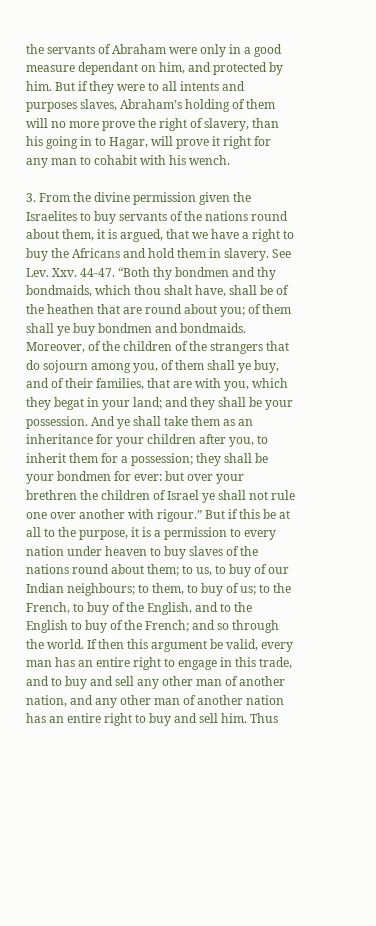the servants of Abraham were only in a good measure dependant on him, and protected by him. But if they were to all intents and purposes slaves, Abraham’s holding of them will no more prove the right of slavery, than his going in to Hagar, will prove it right for any man to cohabit with his wench.

3. From the divine permission given the Israelites to buy servants of the nations round about them, it is argued, that we have a right to buy the Africans and hold them in slavery. See Lev. Xxv. 44-47. “Both thy bondmen and thy bondmaids, which thou shalt have, shall be of the heathen that are round about you; of them shall ye buy bondmen and bondmaids. Moreover, of the children of the strangers that do sojourn among you, of them shall ye buy, and of their families, that are with you, which they begat in your land; and they shall be your possession. And ye shall take them as an inheritance for your children after you, to inherit them for a possession; they shall be your bondmen for ever: but over your brethren the children of Israel ye shall not rule one over another with rigour.” But if this be at all to the purpose, it is a permission to every nation under heaven to buy slaves of the nations round about them; to us, to buy of our Indian neighbours; to them, to buy of us; to the French, to buy of the English, and to the English to buy of the French; and so through the world. If then this argument be valid, every man has an entire right to engage in this trade, and to buy and sell any other man of another nation, and any other man of another nation has an entire right to buy and sell him. Thus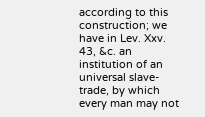according to this construction; we have in Lev. Xxv. 43, &c. an institution of an universal slave-trade, by which every man may not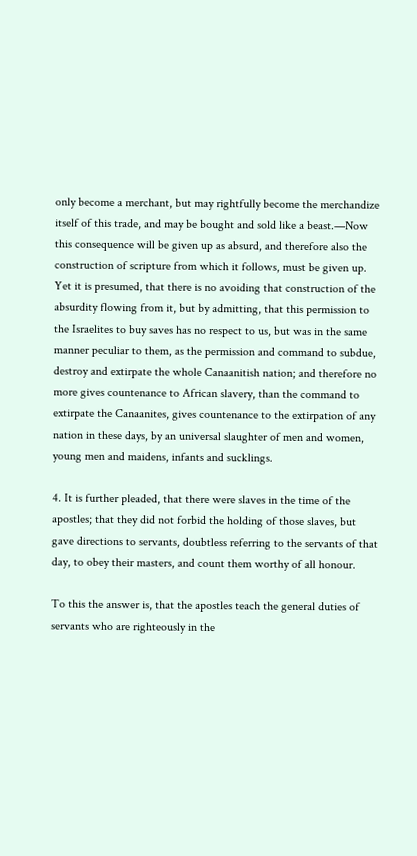only become a merchant, but may rightfully become the merchandize itself of this trade, and may be bought and sold like a beast.—Now this consequence will be given up as absurd, and therefore also the construction of scripture from which it follows, must be given up. Yet it is presumed, that there is no avoiding that construction of the absurdity flowing from it, but by admitting, that this permission to the Israelites to buy saves has no respect to us, but was in the same manner peculiar to them, as the permission and command to subdue, destroy and extirpate the whole Canaanitish nation; and therefore no more gives countenance to African slavery, than the command to extirpate the Canaanites, gives countenance to the extirpation of any nation in these days, by an universal slaughter of men and women, young men and maidens, infants and sucklings.

4. It is further pleaded, that there were slaves in the time of the apostles; that they did not forbid the holding of those slaves, but gave directions to servants, doubtless referring to the servants of that day, to obey their masters, and count them worthy of all honour.

To this the answer is, that the apostles teach the general duties of servants who are righteously in the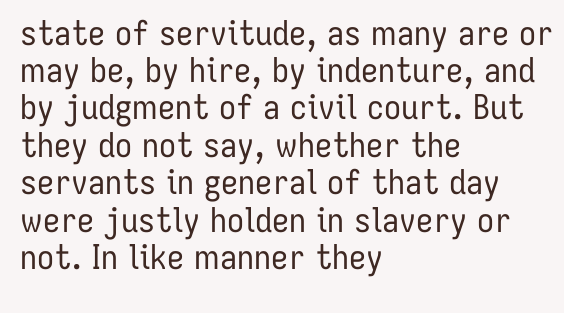state of servitude, as many are or may be, by hire, by indenture, and by judgment of a civil court. But they do not say, whether the servants in general of that day were justly holden in slavery or not. In like manner they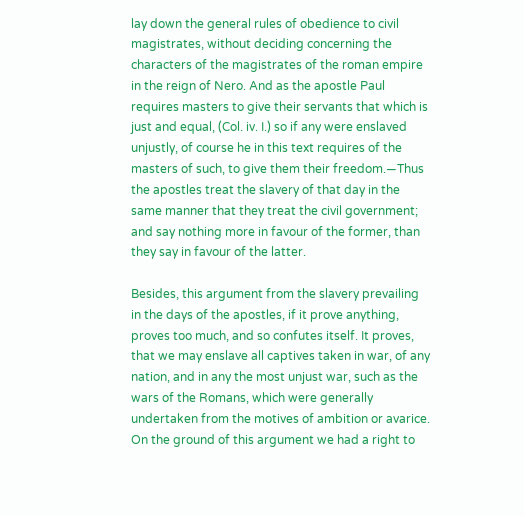lay down the general rules of obedience to civil magistrates, without deciding concerning the characters of the magistrates of the roman empire in the reign of Nero. And as the apostle Paul requires masters to give their servants that which is just and equal, (Col. iv. I.) so if any were enslaved unjustly, of course he in this text requires of the masters of such, to give them their freedom.—Thus the apostles treat the slavery of that day in the same manner that they treat the civil government; and say nothing more in favour of the former, than they say in favour of the latter.

Besides, this argument from the slavery prevailing in the days of the apostles, if it prove anything, proves too much, and so confutes itself. It proves, that we may enslave all captives taken in war, of any nation, and in any the most unjust war, such as the wars of the Romans, which were generally undertaken from the motives of ambition or avarice. On the ground of this argument we had a right to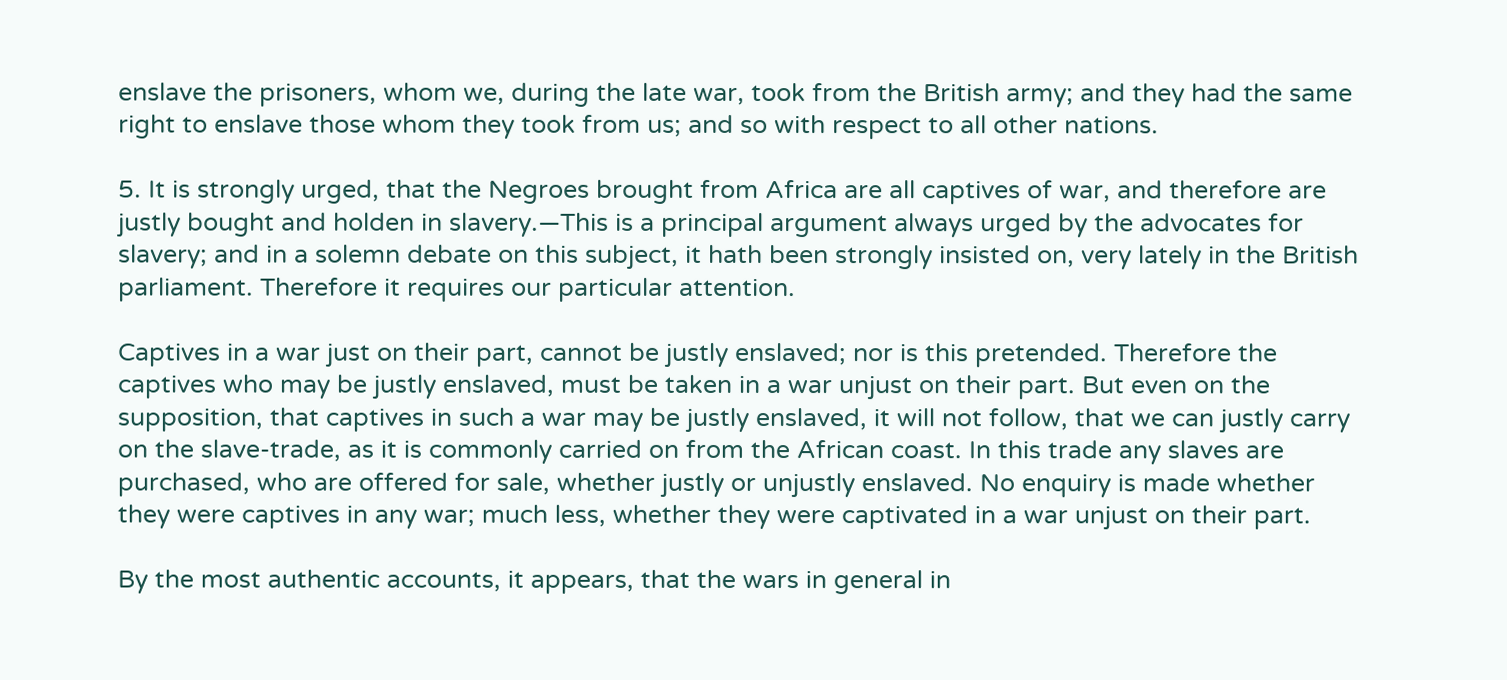enslave the prisoners, whom we, during the late war, took from the British army; and they had the same right to enslave those whom they took from us; and so with respect to all other nations.

5. It is strongly urged, that the Negroes brought from Africa are all captives of war, and therefore are justly bought and holden in slavery.—This is a principal argument always urged by the advocates for slavery; and in a solemn debate on this subject, it hath been strongly insisted on, very lately in the British parliament. Therefore it requires our particular attention.

Captives in a war just on their part, cannot be justly enslaved; nor is this pretended. Therefore the captives who may be justly enslaved, must be taken in a war unjust on their part. But even on the supposition, that captives in such a war may be justly enslaved, it will not follow, that we can justly carry on the slave-trade, as it is commonly carried on from the African coast. In this trade any slaves are purchased, who are offered for sale, whether justly or unjustly enslaved. No enquiry is made whether they were captives in any war; much less, whether they were captivated in a war unjust on their part.

By the most authentic accounts, it appears, that the wars in general in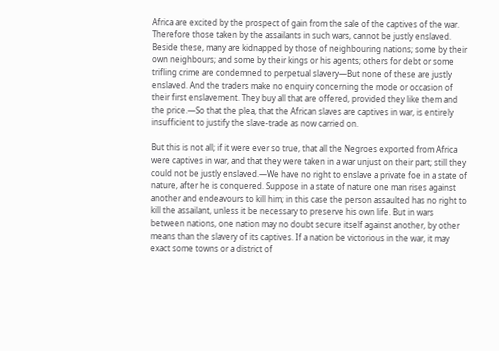Africa are excited by the prospect of gain from the sale of the captives of the war. Therefore those taken by the assailants in such wars, cannot be justly enslaved. Beside these, many are kidnapped by those of neighbouring nations; some by their own neighbours; and some by their kings or his agents; others for debt or some trifling crime are condemned to perpetual slavery—But none of these are justly enslaved. And the traders make no enquiry concerning the mode or occasion of their first enslavement. They buy all that are offered, provided they like them and the price.—So that the plea, that the African slaves are captives in war, is entirely insufficient to justify the slave-trade as now carried on.

But this is not all; if it were ever so true, that all the Negroes exported from Africa were captives in war, and that they were taken in a war unjust on their part; still they could not be justly enslaved.—We have no right to enslave a private foe in a state of nature, after he is conquered. Suppose in a state of nature one man rises against another and endeavours to kill him; in this case the person assaulted has no right to kill the assailant, unless it be necessary to preserve his own life. But in wars between nations, one nation may no doubt secure itself against another, by other means than the slavery of its captives. If a nation be victorious in the war, it may exact some towns or a district of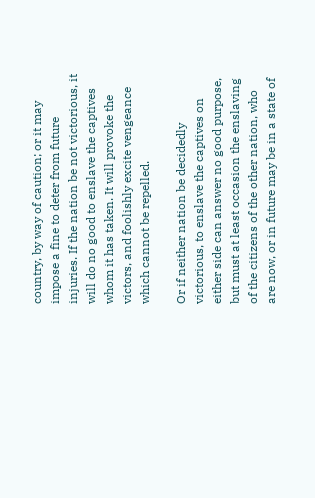country, by way of caution; or it may impose a fine to deter from future injuries. If the nation be not victorious, it will do no good to enslave the captives whom it has taken. It will provoke the victors, and foolishly excite vengeance which cannot be repelled.

Or if neither nation be decidedly victorious, to enslave the captives on either side can answer no good purpose, but must at least occasion the enslaving of the citizens of the other nation, who are now, or in future may be in a state of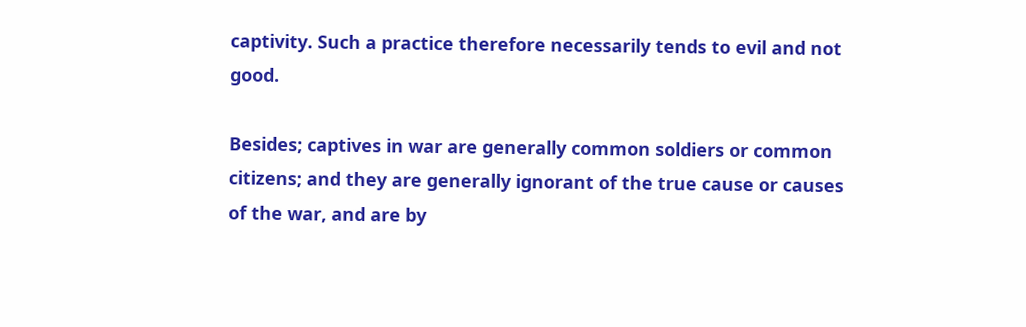captivity. Such a practice therefore necessarily tends to evil and not good.

Besides; captives in war are generally common soldiers or common citizens; and they are generally ignorant of the true cause or causes of the war, and are by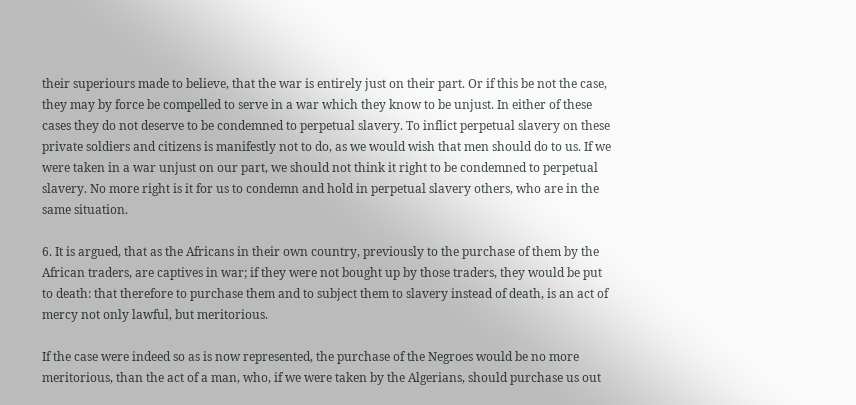their superiours made to believe, that the war is entirely just on their part. Or if this be not the case, they may by force be compelled to serve in a war which they know to be unjust. In either of these cases they do not deserve to be condemned to perpetual slavery. To inflict perpetual slavery on these private soldiers and citizens is manifestly not to do, as we would wish that men should do to us. If we were taken in a war unjust on our part, we should not think it right to be condemned to perpetual slavery. No more right is it for us to condemn and hold in perpetual slavery others, who are in the same situation.

6. It is argued, that as the Africans in their own country, previously to the purchase of them by the African traders, are captives in war; if they were not bought up by those traders, they would be put to death: that therefore to purchase them and to subject them to slavery instead of death, is an act of mercy not only lawful, but meritorious.

If the case were indeed so as is now represented, the purchase of the Negroes would be no more meritorious, than the act of a man, who, if we were taken by the Algerians, should purchase us out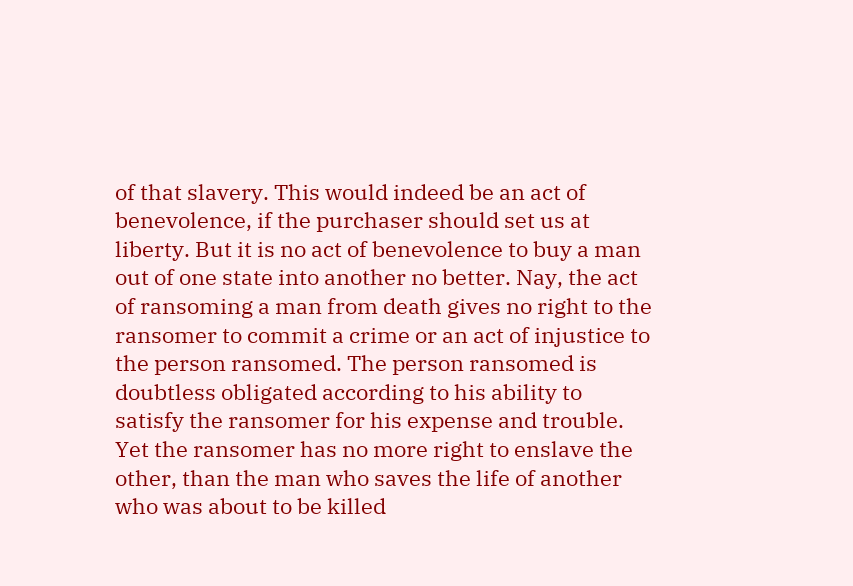of that slavery. This would indeed be an act of benevolence, if the purchaser should set us at liberty. But it is no act of benevolence to buy a man out of one state into another no better. Nay, the act of ransoming a man from death gives no right to the ransomer to commit a crime or an act of injustice to the person ransomed. The person ransomed is doubtless obligated according to his ability to satisfy the ransomer for his expense and trouble. Yet the ransomer has no more right to enslave the other, than the man who saves the life of another who was about to be killed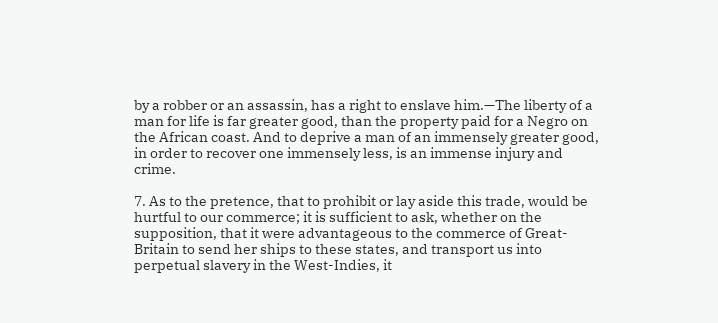by a robber or an assassin, has a right to enslave him.—The liberty of a man for life is far greater good, than the property paid for a Negro on the African coast. And to deprive a man of an immensely greater good, in order to recover one immensely less, is an immense injury and crime.

7. As to the pretence, that to prohibit or lay aside this trade, would be hurtful to our commerce; it is sufficient to ask, whether on the supposition, that it were advantageous to the commerce of Great-Britain to send her ships to these states, and transport us into perpetual slavery in the West-Indies, it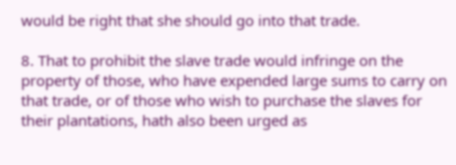would be right that she should go into that trade.

8. That to prohibit the slave trade would infringe on the property of those, who have expended large sums to carry on that trade, or of those who wish to purchase the slaves for their plantations, hath also been urged as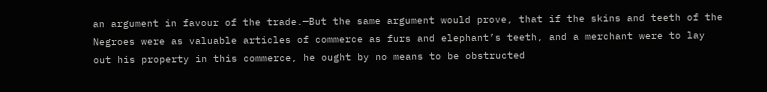an argument in favour of the trade.—But the same argument would prove, that if the skins and teeth of the Negroes were as valuable articles of commerce as furs and elephant’s teeth, and a merchant were to lay out his property in this commerce, he ought by no means to be obstructed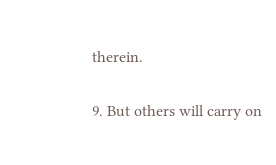therein.

9. But others will carry on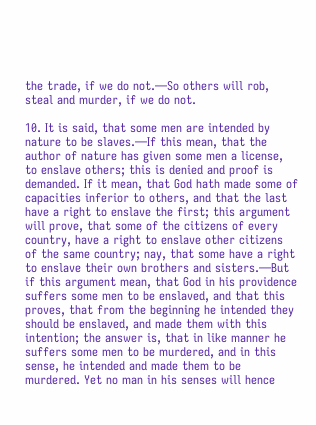the trade, if we do not.—So others will rob, steal and murder, if we do not.

10. It is said, that some men are intended by nature to be slaves.—If this mean, that the author of nature has given some men a license, to enslave others; this is denied and proof is demanded. If it mean, that God hath made some of capacities inferior to others, and that the last have a right to enslave the first; this argument will prove, that some of the citizens of every country, have a right to enslave other citizens of the same country; nay, that some have a right to enslave their own brothers and sisters.—But if this argument mean, that God in his providence suffers some men to be enslaved, and that this proves, that from the beginning he intended they should be enslaved, and made them with this intention; the answer is, that in like manner he suffers some men to be murdered, and in this sense, he intended and made them to be murdered. Yet no man in his senses will hence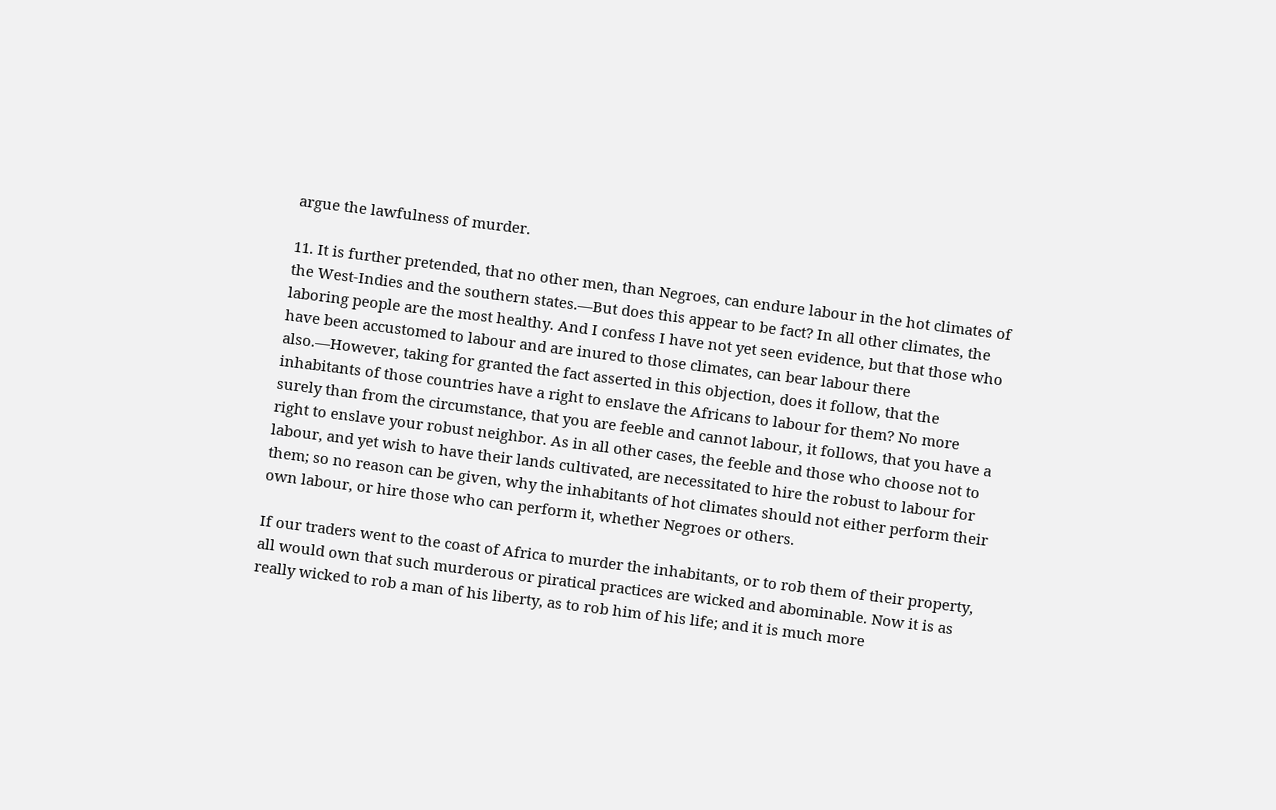argue the lawfulness of murder.

11. It is further pretended, that no other men, than Negroes, can endure labour in the hot climates of the West-Indies and the southern states.—But does this appear to be fact? In all other climates, the laboring people are the most healthy. And I confess I have not yet seen evidence, but that those who have been accustomed to labour and are inured to those climates, can bear labour there also.—However, taking for granted the fact asserted in this objection, does it follow, that the inhabitants of those countries have a right to enslave the Africans to labour for them? No more surely than from the circumstance, that you are feeble and cannot labour, it follows, that you have a right to enslave your robust neighbor. As in all other cases, the feeble and those who choose not to labour, and yet wish to have their lands cultivated, are necessitated to hire the robust to labour for them; so no reason can be given, why the inhabitants of hot climates should not either perform their own labour, or hire those who can perform it, whether Negroes or others.

If our traders went to the coast of Africa to murder the inhabitants, or to rob them of their property, all would own that such murderous or piratical practices are wicked and abominable. Now it is as really wicked to rob a man of his liberty, as to rob him of his life; and it is much more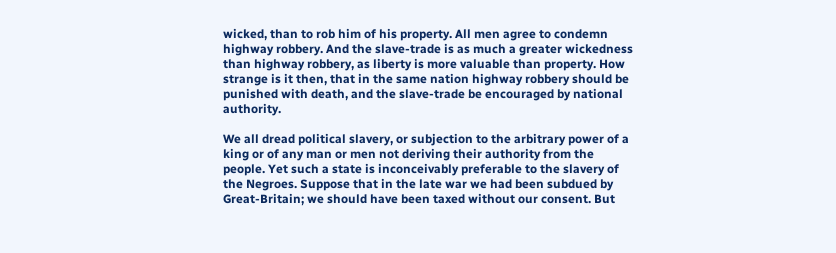wicked, than to rob him of his property. All men agree to condemn highway robbery. And the slave-trade is as much a greater wickedness than highway robbery, as liberty is more valuable than property. How strange is it then, that in the same nation highway robbery should be punished with death, and the slave-trade be encouraged by national authority.

We all dread political slavery, or subjection to the arbitrary power of a king or of any man or men not deriving their authority from the people. Yet such a state is inconceivably preferable to the slavery of the Negroes. Suppose that in the late war we had been subdued by Great-Britain; we should have been taxed without our consent. But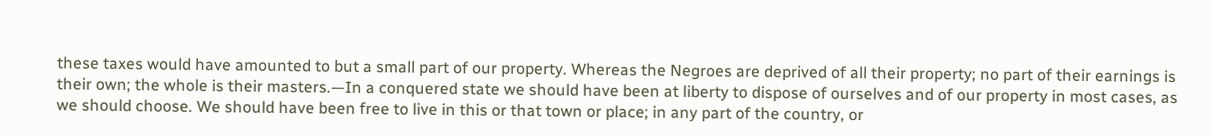these taxes would have amounted to but a small part of our property. Whereas the Negroes are deprived of all their property; no part of their earnings is their own; the whole is their masters.—In a conquered state we should have been at liberty to dispose of ourselves and of our property in most cases, as we should choose. We should have been free to live in this or that town or place; in any part of the country, or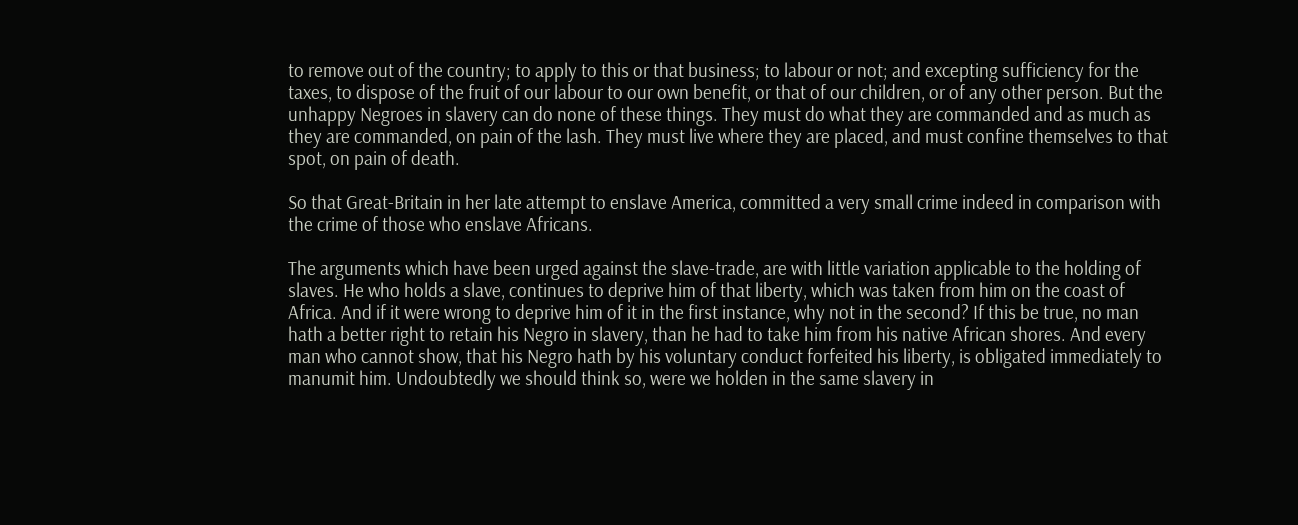to remove out of the country; to apply to this or that business; to labour or not; and excepting sufficiency for the taxes, to dispose of the fruit of our labour to our own benefit, or that of our children, or of any other person. But the unhappy Negroes in slavery can do none of these things. They must do what they are commanded and as much as they are commanded, on pain of the lash. They must live where they are placed, and must confine themselves to that spot, on pain of death.

So that Great-Britain in her late attempt to enslave America, committed a very small crime indeed in comparison with the crime of those who enslave Africans.

The arguments which have been urged against the slave-trade, are with little variation applicable to the holding of slaves. He who holds a slave, continues to deprive him of that liberty, which was taken from him on the coast of Africa. And if it were wrong to deprive him of it in the first instance, why not in the second? If this be true, no man hath a better right to retain his Negro in slavery, than he had to take him from his native African shores. And every man who cannot show, that his Negro hath by his voluntary conduct forfeited his liberty, is obligated immediately to manumit him. Undoubtedly we should think so, were we holden in the same slavery in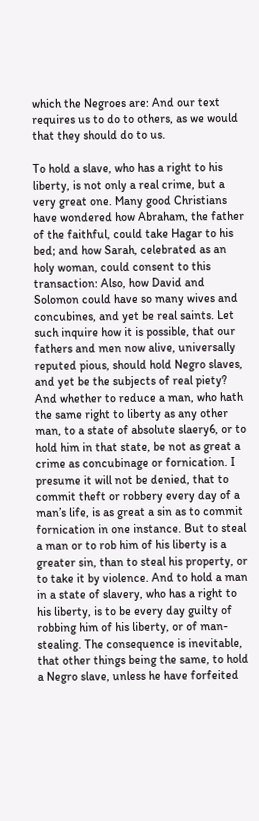which the Negroes are: And our text requires us to do to others, as we would that they should do to us.

To hold a slave, who has a right to his liberty, is not only a real crime, but a very great one. Many good Christians have wondered how Abraham, the father of the faithful, could take Hagar to his bed; and how Sarah, celebrated as an holy woman, could consent to this transaction: Also, how David and Solomon could have so many wives and concubines, and yet be real saints. Let such inquire how it is possible, that our fathers and men now alive, universally reputed pious, should hold Negro slaves, and yet be the subjects of real piety? And whether to reduce a man, who hath the same right to liberty as any other man, to a state of absolute slaery6, or to hold him in that state, be not as great a crime as concubinage or fornication. I presume it will not be denied, that to commit theft or robbery every day of a man’s life, is as great a sin as to commit fornication in one instance. But to steal a man or to rob him of his liberty is a greater sin, than to steal his property, or to take it by violence. And to hold a man in a state of slavery, who has a right to his liberty, is to be every day guilty of robbing him of his liberty, or of man-stealing. The consequence is inevitable, that other things being the same, to hold a Negro slave, unless he have forfeited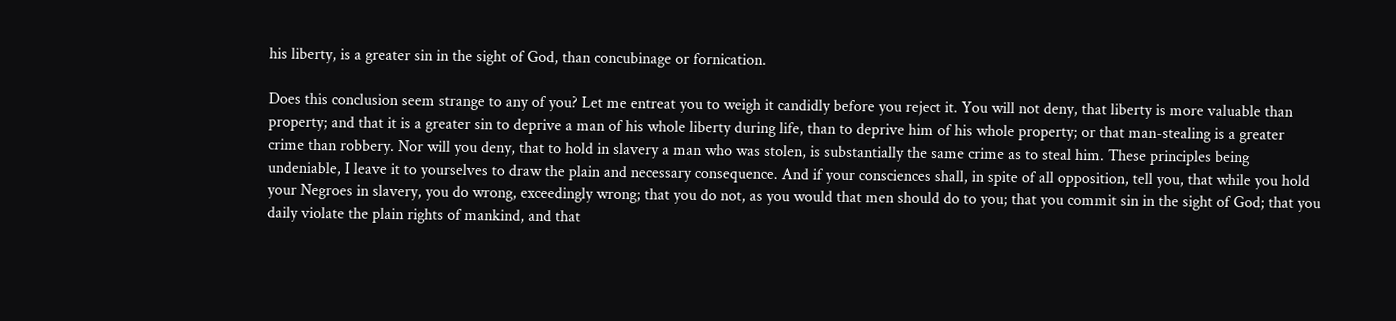his liberty, is a greater sin in the sight of God, than concubinage or fornication.

Does this conclusion seem strange to any of you? Let me entreat you to weigh it candidly before you reject it. You will not deny, that liberty is more valuable than property; and that it is a greater sin to deprive a man of his whole liberty during life, than to deprive him of his whole property; or that man-stealing is a greater crime than robbery. Nor will you deny, that to hold in slavery a man who was stolen, is substantially the same crime as to steal him. These principles being undeniable, I leave it to yourselves to draw the plain and necessary consequence. And if your consciences shall, in spite of all opposition, tell you, that while you hold your Negroes in slavery, you do wrong, exceedingly wrong; that you do not, as you would that men should do to you; that you commit sin in the sight of God; that you daily violate the plain rights of mankind, and that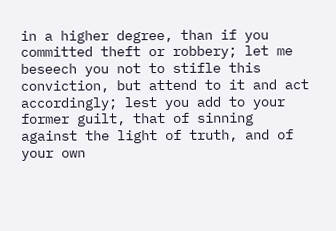in a higher degree, than if you committed theft or robbery; let me beseech you not to stifle this conviction, but attend to it and act accordingly; lest you add to your former guilt, that of sinning against the light of truth, and of your own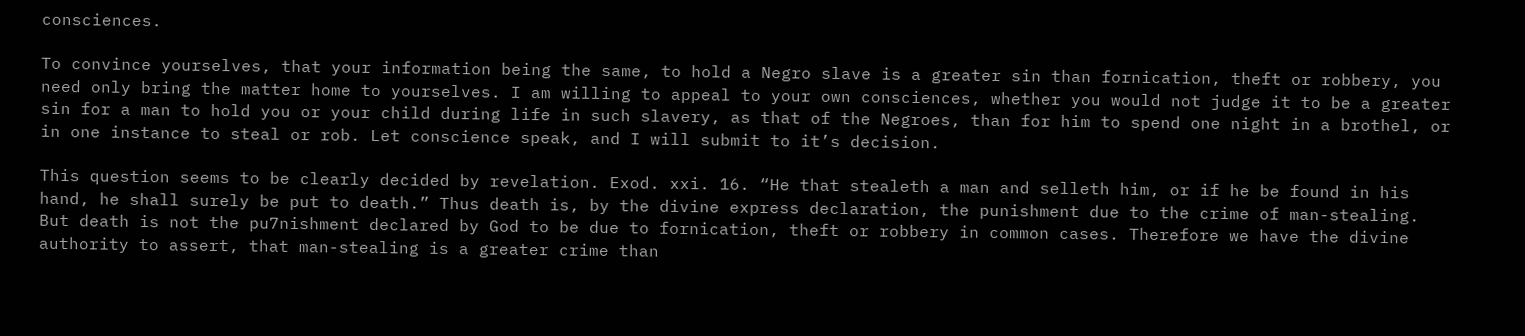consciences.

To convince yourselves, that your information being the same, to hold a Negro slave is a greater sin than fornication, theft or robbery, you need only bring the matter home to yourselves. I am willing to appeal to your own consciences, whether you would not judge it to be a greater sin for a man to hold you or your child during life in such slavery, as that of the Negroes, than for him to spend one night in a brothel, or in one instance to steal or rob. Let conscience speak, and I will submit to it’s decision.

This question seems to be clearly decided by revelation. Exod. xxi. 16. “He that stealeth a man and selleth him, or if he be found in his hand, he shall surely be put to death.” Thus death is, by the divine express declaration, the punishment due to the crime of man-stealing. But death is not the pu7nishment declared by God to be due to fornication, theft or robbery in common cases. Therefore we have the divine authority to assert, that man-stealing is a greater crime than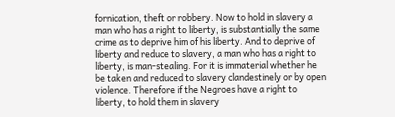fornication, theft or robbery. Now to hold in slavery a man who has a right to liberty, is substantially the same crime as to deprive him of his liberty. And to deprive of liberty and reduce to slavery, a man who has a right to liberty, is man-stealing. For it is immaterial whether he be taken and reduced to slavery clandestinely or by open violence. Therefore if the Negroes have a right to liberty, to hold them in slavery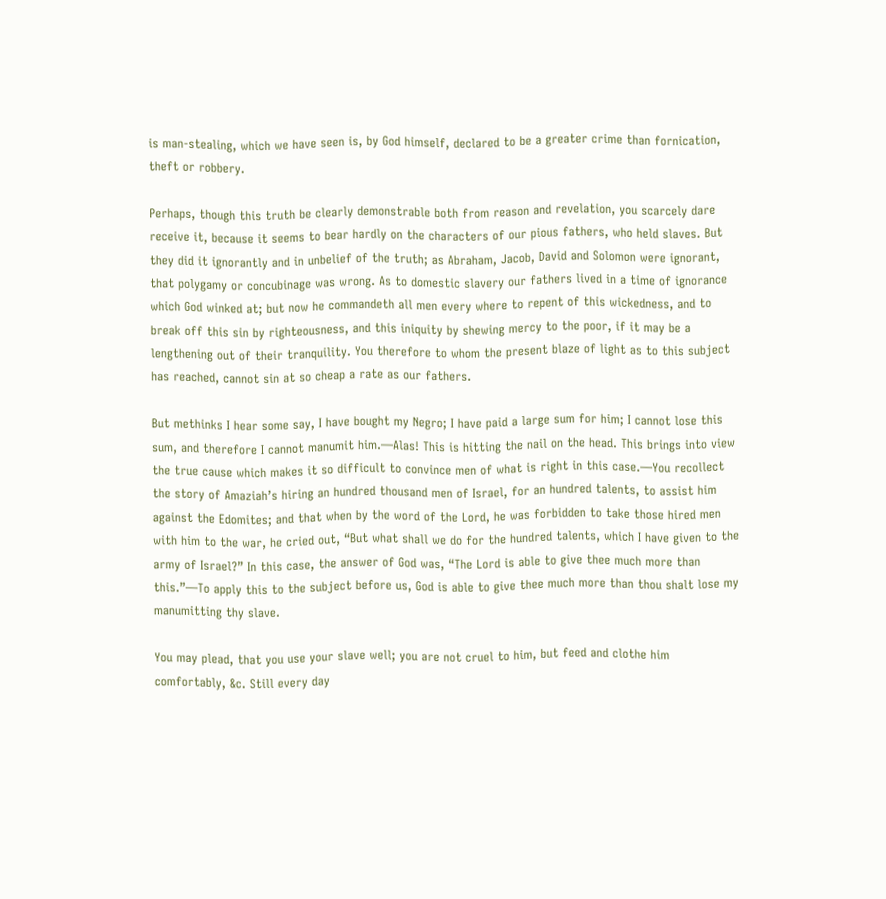is man-stealing, which we have seen is, by God himself, declared to be a greater crime than fornication, theft or robbery.

Perhaps, though this truth be clearly demonstrable both from reason and revelation, you scarcely dare receive it, because it seems to bear hardly on the characters of our pious fathers, who held slaves. But they did it ignorantly and in unbelief of the truth; as Abraham, Jacob, David and Solomon were ignorant, that polygamy or concubinage was wrong. As to domestic slavery our fathers lived in a time of ignorance which God winked at; but now he commandeth all men every where to repent of this wickedness, and to break off this sin by righteousness, and this iniquity by shewing mercy to the poor, if it may be a lengthening out of their tranquility. You therefore to whom the present blaze of light as to this subject has reached, cannot sin at so cheap a rate as our fathers.

But methinks I hear some say, I have bought my Negro; I have paid a large sum for him; I cannot lose this sum, and therefore I cannot manumit him.—Alas! This is hitting the nail on the head. This brings into view the true cause which makes it so difficult to convince men of what is right in this case.—You recollect the story of Amaziah’s hiring an hundred thousand men of Israel, for an hundred talents, to assist him against the Edomites; and that when by the word of the Lord, he was forbidden to take those hired men with him to the war, he cried out, “But what shall we do for the hundred talents, which I have given to the army of Israel?” In this case, the answer of God was, “The Lord is able to give thee much more than this.”—To apply this to the subject before us, God is able to give thee much more than thou shalt lose my manumitting thy slave.

You may plead, that you use your slave well; you are not cruel to him, but feed and clothe him comfortably, &c. Still every day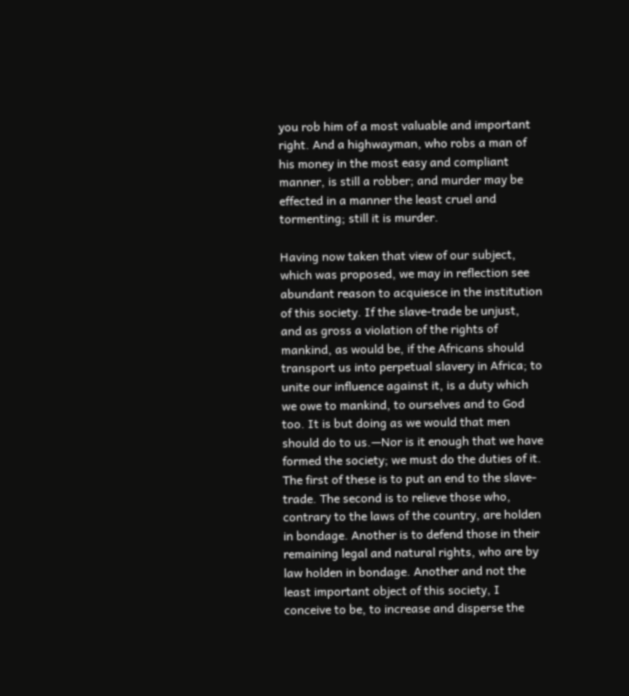you rob him of a most valuable and important right. And a highwayman, who robs a man of his money in the most easy and compliant manner, is still a robber; and murder may be effected in a manner the least cruel and tormenting; still it is murder.

Having now taken that view of our subject, which was proposed, we may in reflection see abundant reason to acquiesce in the institution of this society. If the slave-trade be unjust, and as gross a violation of the rights of mankind, as would be, if the Africans should transport us into perpetual slavery in Africa; to unite our influence against it, is a duty which we owe to mankind, to ourselves and to God too. It is but doing as we would that men should do to us.—Nor is it enough that we have formed the society; we must do the duties of it. The first of these is to put an end to the slave-trade. The second is to relieve those who, contrary to the laws of the country, are holden in bondage. Another is to defend those in their remaining legal and natural rights, who are by law holden in bondage. Another and not the least important object of this society, I conceive to be, to increase and disperse the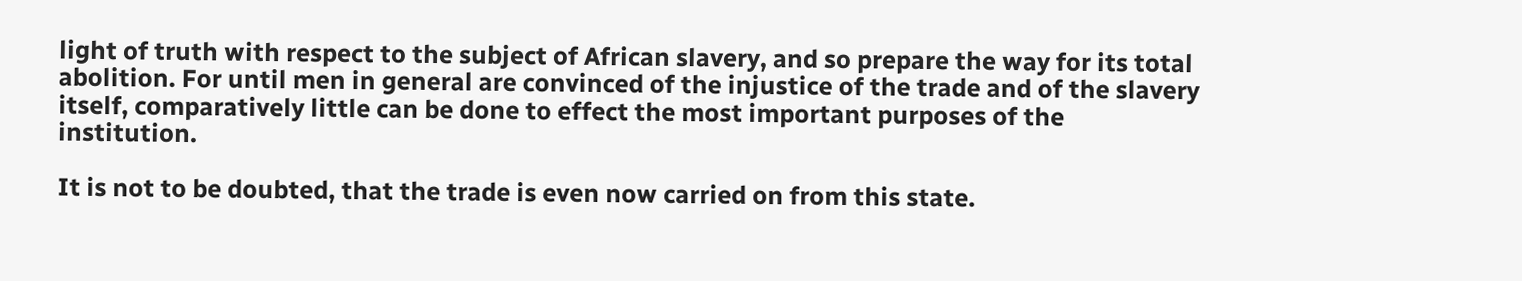light of truth with respect to the subject of African slavery, and so prepare the way for its total abolition. For until men in general are convinced of the injustice of the trade and of the slavery itself, comparatively little can be done to effect the most important purposes of the institution.

It is not to be doubted, that the trade is even now carried on from this state.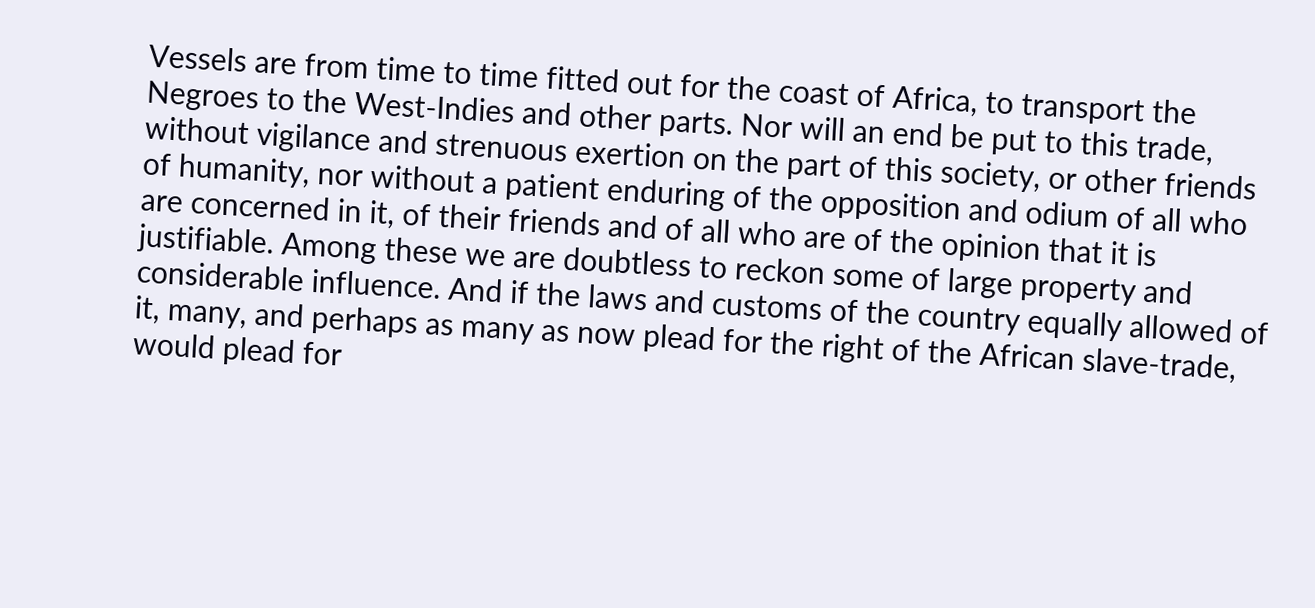Vessels are from time to time fitted out for the coast of Africa, to transport the Negroes to the West-Indies and other parts. Nor will an end be put to this trade, without vigilance and strenuous exertion on the part of this society, or other friends of humanity, nor without a patient enduring of the opposition and odium of all who are concerned in it, of their friends and of all who are of the opinion that it is justifiable. Among these we are doubtless to reckon some of large property and considerable influence. And if the laws and customs of the country equally allowed of it, many, and perhaps as many as now plead for the right of the African slave-trade, would plead for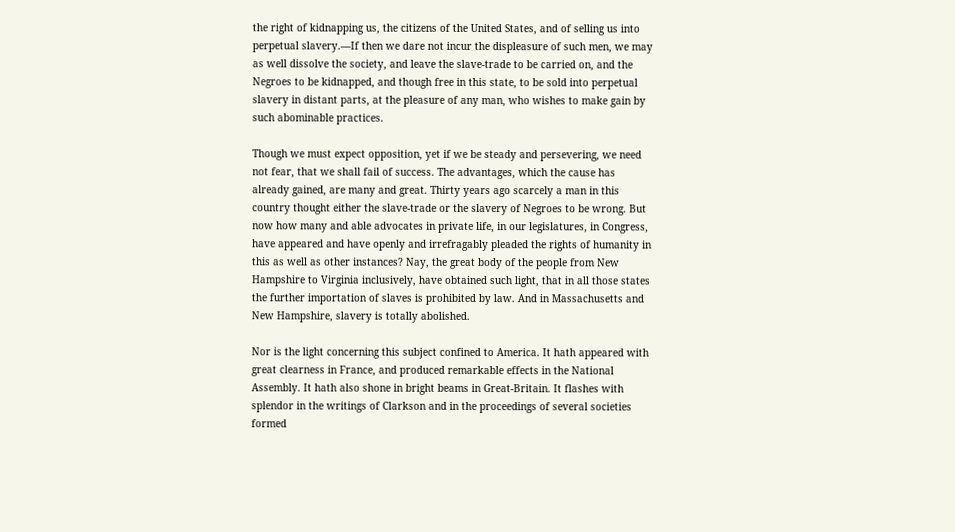the right of kidnapping us, the citizens of the United States, and of selling us into perpetual slavery.—If then we dare not incur the displeasure of such men, we may as well dissolve the society, and leave the slave-trade to be carried on, and the Negroes to be kidnapped, and though free in this state, to be sold into perpetual slavery in distant parts, at the pleasure of any man, who wishes to make gain by such abominable practices.

Though we must expect opposition, yet if we be steady and persevering, we need not fear, that we shall fail of success. The advantages, which the cause has already gained, are many and great. Thirty years ago scarcely a man in this country thought either the slave-trade or the slavery of Negroes to be wrong. But now how many and able advocates in private life, in our legislatures, in Congress, have appeared and have openly and irrefragably pleaded the rights of humanity in this as well as other instances? Nay, the great body of the people from New Hampshire to Virginia inclusively, have obtained such light, that in all those states the further importation of slaves is prohibited by law. And in Massachusetts and New Hampshire, slavery is totally abolished.

Nor is the light concerning this subject confined to America. It hath appeared with great clearness in France, and produced remarkable effects in the National Assembly. It hath also shone in bright beams in Great-Britain. It flashes with splendor in the writings of Clarkson and in the proceedings of several societies formed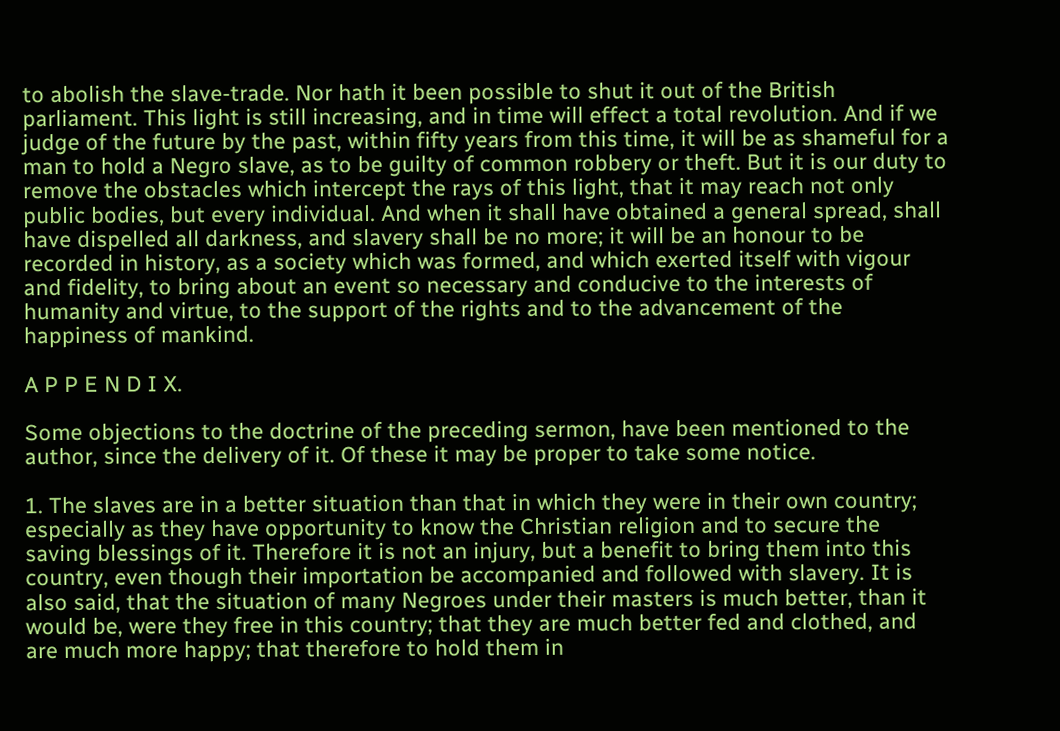to abolish the slave-trade. Nor hath it been possible to shut it out of the British parliament. This light is still increasing, and in time will effect a total revolution. And if we judge of the future by the past, within fifty years from this time, it will be as shameful for a man to hold a Negro slave, as to be guilty of common robbery or theft. But it is our duty to remove the obstacles which intercept the rays of this light, that it may reach not only public bodies, but every individual. And when it shall have obtained a general spread, shall have dispelled all darkness, and slavery shall be no more; it will be an honour to be recorded in history, as a society which was formed, and which exerted itself with vigour and fidelity, to bring about an event so necessary and conducive to the interests of humanity and virtue, to the support of the rights and to the advancement of the happiness of mankind.

A P P E N D I X.

Some objections to the doctrine of the preceding sermon, have been mentioned to the author, since the delivery of it. Of these it may be proper to take some notice.

1. The slaves are in a better situation than that in which they were in their own country; especially as they have opportunity to know the Christian religion and to secure the saving blessings of it. Therefore it is not an injury, but a benefit to bring them into this country, even though their importation be accompanied and followed with slavery. It is also said, that the situation of many Negroes under their masters is much better, than it would be, were they free in this country; that they are much better fed and clothed, and are much more happy; that therefore to hold them in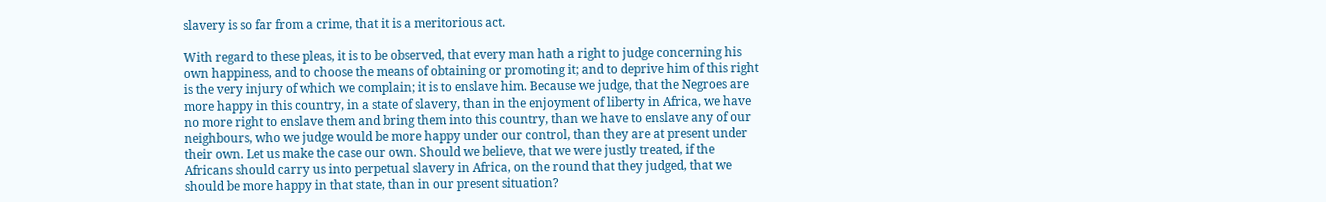slavery is so far from a crime, that it is a meritorious act.

With regard to these pleas, it is to be observed, that every man hath a right to judge concerning his own happiness, and to choose the means of obtaining or promoting it; and to deprive him of this right is the very injury of which we complain; it is to enslave him. Because we judge, that the Negroes are more happy in this country, in a state of slavery, than in the enjoyment of liberty in Africa, we have no more right to enslave them and bring them into this country, than we have to enslave any of our neighbours, who we judge would be more happy under our control, than they are at present under their own. Let us make the case our own. Should we believe, that we were justly treated, if the Africans should carry us into perpetual slavery in Africa, on the round that they judged, that we should be more happy in that state, than in our present situation?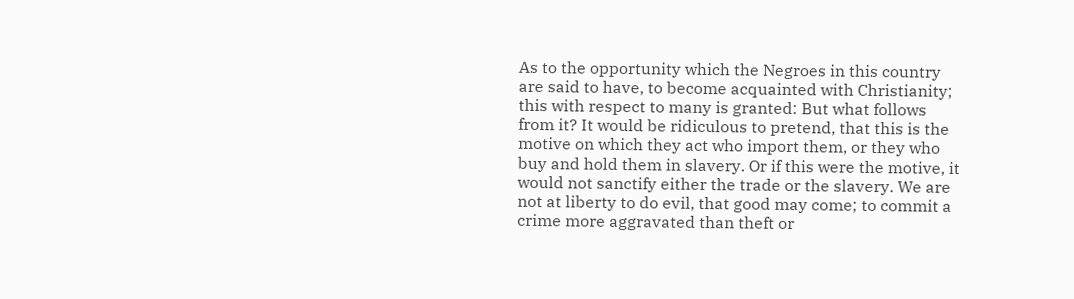As to the opportunity which the Negroes in this country are said to have, to become acquainted with Christianity; this with respect to many is granted: But what follows from it? It would be ridiculous to pretend, that this is the motive on which they act who import them, or they who buy and hold them in slavery. Or if this were the motive, it would not sanctify either the trade or the slavery. We are not at liberty to do evil, that good may come; to commit a crime more aggravated than theft or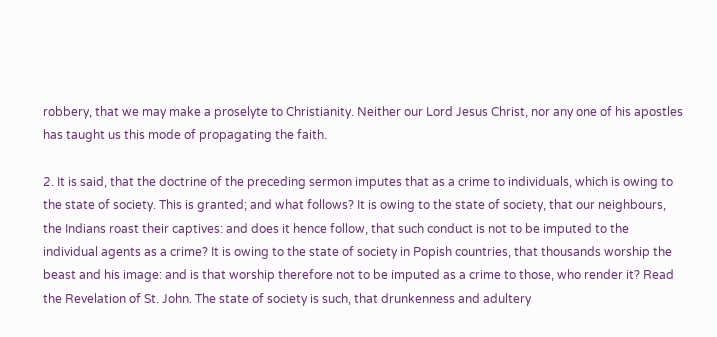robbery, that we may make a proselyte to Christianity. Neither our Lord Jesus Christ, nor any one of his apostles has taught us this mode of propagating the faith.

2. It is said, that the doctrine of the preceding sermon imputes that as a crime to individuals, which is owing to the state of society. This is granted; and what follows? It is owing to the state of society, that our neighbours, the Indians roast their captives: and does it hence follow, that such conduct is not to be imputed to the individual agents as a crime? It is owing to the state of society in Popish countries, that thousands worship the beast and his image: and is that worship therefore not to be imputed as a crime to those, who render it? Read the Revelation of St. John. The state of society is such, that drunkenness and adultery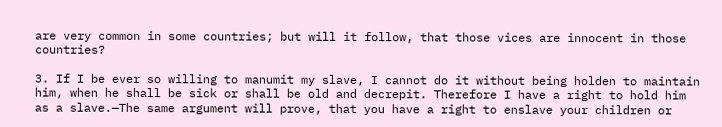are very common in some countries; but will it follow, that those vices are innocent in those countries?

3. If I be ever so willing to manumit my slave, I cannot do it without being holden to maintain him, when he shall be sick or shall be old and decrepit. Therefore I have a right to hold him as a slave.—The same argument will prove, that you have a right to enslave your children or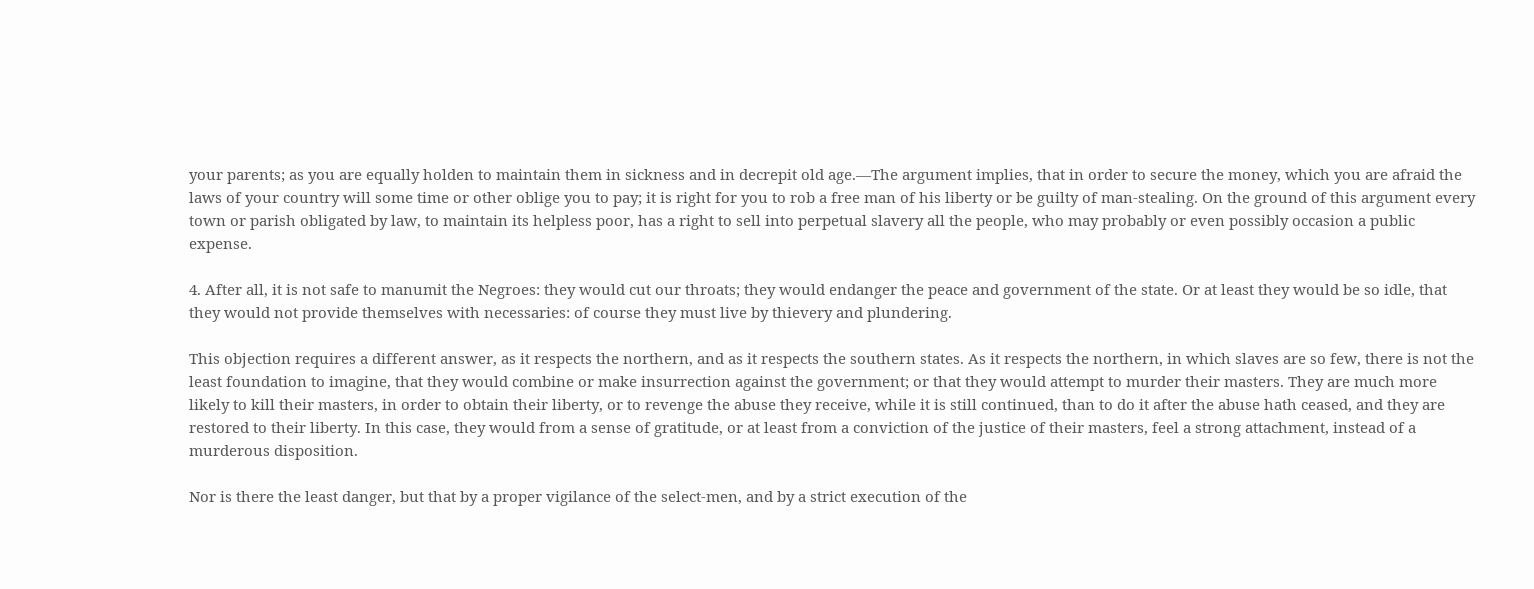your parents; as you are equally holden to maintain them in sickness and in decrepit old age.—The argument implies, that in order to secure the money, which you are afraid the laws of your country will some time or other oblige you to pay; it is right for you to rob a free man of his liberty or be guilty of man-stealing. On the ground of this argument every town or parish obligated by law, to maintain its helpless poor, has a right to sell into perpetual slavery all the people, who may probably or even possibly occasion a public expense.

4. After all, it is not safe to manumit the Negroes: they would cut our throats; they would endanger the peace and government of the state. Or at least they would be so idle, that they would not provide themselves with necessaries: of course they must live by thievery and plundering.

This objection requires a different answer, as it respects the northern, and as it respects the southern states. As it respects the northern, in which slaves are so few, there is not the least foundation to imagine, that they would combine or make insurrection against the government; or that they would attempt to murder their masters. They are much more likely to kill their masters, in order to obtain their liberty, or to revenge the abuse they receive, while it is still continued, than to do it after the abuse hath ceased, and they are restored to their liberty. In this case, they would from a sense of gratitude, or at least from a conviction of the justice of their masters, feel a strong attachment, instead of a murderous disposition.

Nor is there the least danger, but that by a proper vigilance of the select-men, and by a strict execution of the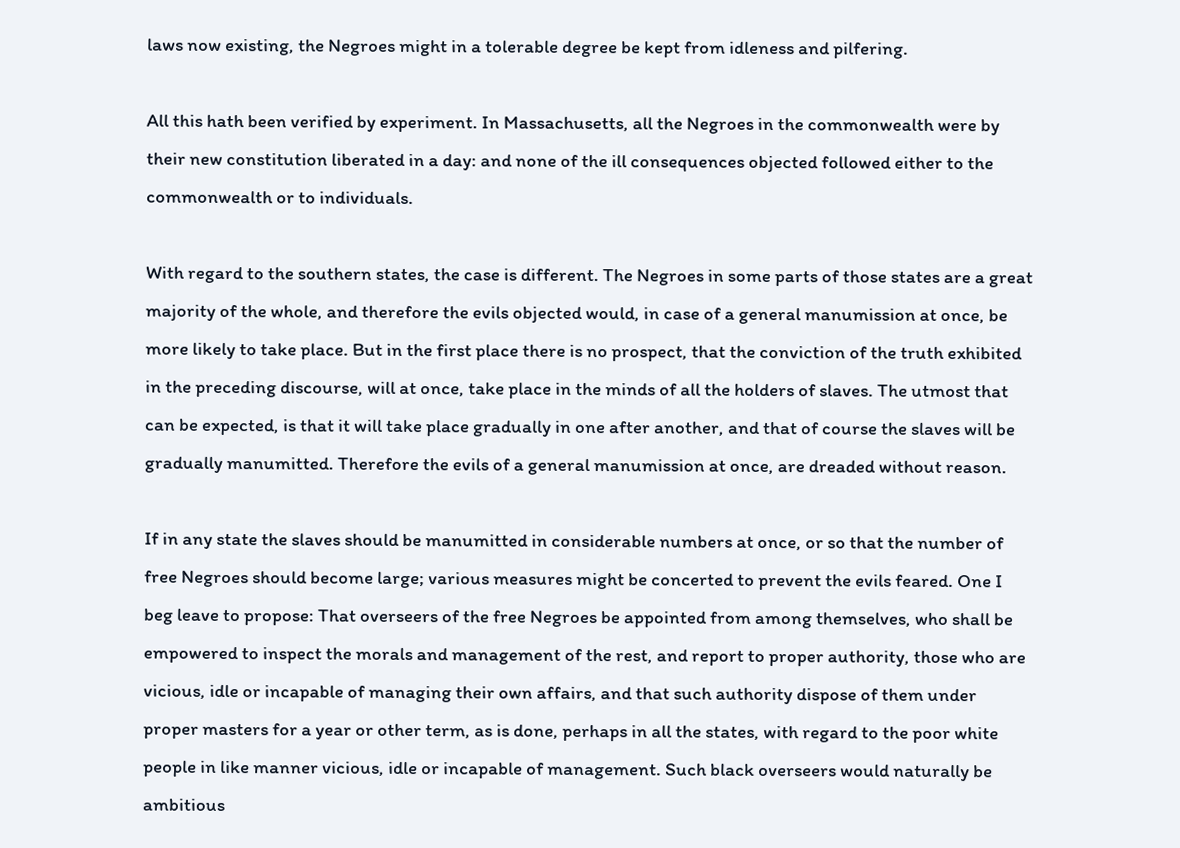laws now existing, the Negroes might in a tolerable degree be kept from idleness and pilfering.

All this hath been verified by experiment. In Massachusetts, all the Negroes in the commonwealth were by their new constitution liberated in a day: and none of the ill consequences objected followed either to the commonwealth or to individuals.

With regard to the southern states, the case is different. The Negroes in some parts of those states are a great majority of the whole, and therefore the evils objected would, in case of a general manumission at once, be more likely to take place. But in the first place there is no prospect, that the conviction of the truth exhibited in the preceding discourse, will at once, take place in the minds of all the holders of slaves. The utmost that can be expected, is that it will take place gradually in one after another, and that of course the slaves will be gradually manumitted. Therefore the evils of a general manumission at once, are dreaded without reason.

If in any state the slaves should be manumitted in considerable numbers at once, or so that the number of free Negroes should become large; various measures might be concerted to prevent the evils feared. One I beg leave to propose: That overseers of the free Negroes be appointed from among themselves, who shall be empowered to inspect the morals and management of the rest, and report to proper authority, those who are vicious, idle or incapable of managing their own affairs, and that such authority dispose of them under proper masters for a year or other term, as is done, perhaps in all the states, with regard to the poor white people in like manner vicious, idle or incapable of management. Such black overseers would naturally be ambitious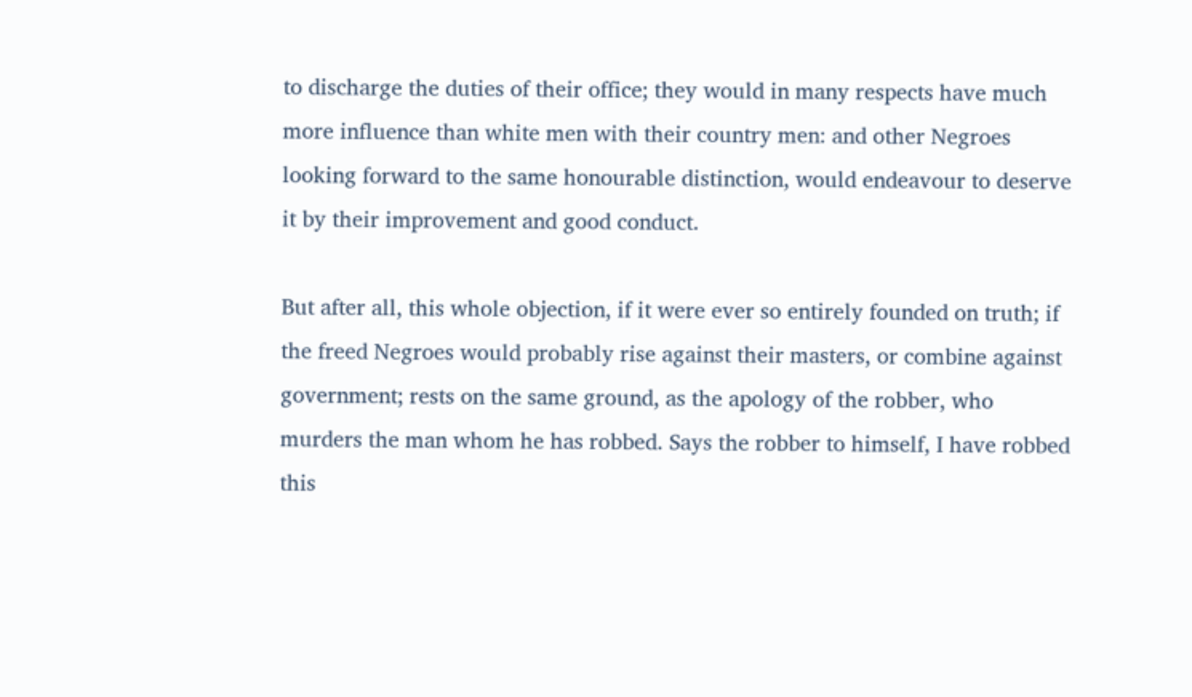to discharge the duties of their office; they would in many respects have much more influence than white men with their country men: and other Negroes looking forward to the same honourable distinction, would endeavour to deserve it by their improvement and good conduct.

But after all, this whole objection, if it were ever so entirely founded on truth; if the freed Negroes would probably rise against their masters, or combine against government; rests on the same ground, as the apology of the robber, who murders the man whom he has robbed. Says the robber to himself, I have robbed this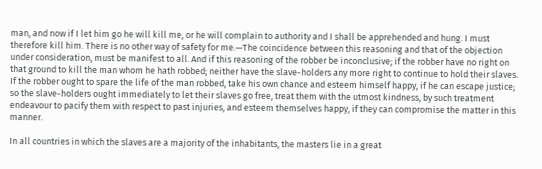man, and now if I let him go he will kill me, or he will complain to authority and I shall be apprehended and hung. I must therefore kill him. There is no other way of safety for me.—The coincidence between this reasoning and that of the objection under consideration, must be manifest to all. And if this reasoning of the robber be inconclusive; if the robber have no right on that ground to kill the man whom he hath robbed; neither have the slave-holders any more right to continue to hold their slaves. If the robber ought to spare the life of the man robbed, take his own chance and esteem himself happy, if he can escape justice; so the slave-holders ought immediately to let their slaves go free, treat them with the utmost kindness, by such treatment endeavour to pacify them with respect to past injuries, and esteem themselves happy, if they can compromise the matter in this manner.

In all countries in which the slaves are a majority of the inhabitants, the masters lie in a great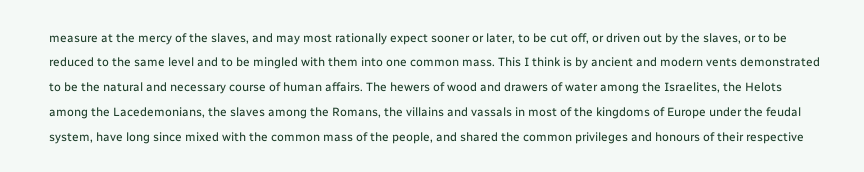measure at the mercy of the slaves, and may most rationally expect sooner or later, to be cut off, or driven out by the slaves, or to be reduced to the same level and to be mingled with them into one common mass. This I think is by ancient and modern vents demonstrated to be the natural and necessary course of human affairs. The hewers of wood and drawers of water among the Israelites, the Helots among the Lacedemonians, the slaves among the Romans, the villains and vassals in most of the kingdoms of Europe under the feudal system, have long since mixed with the common mass of the people, and shared the common privileges and honours of their respective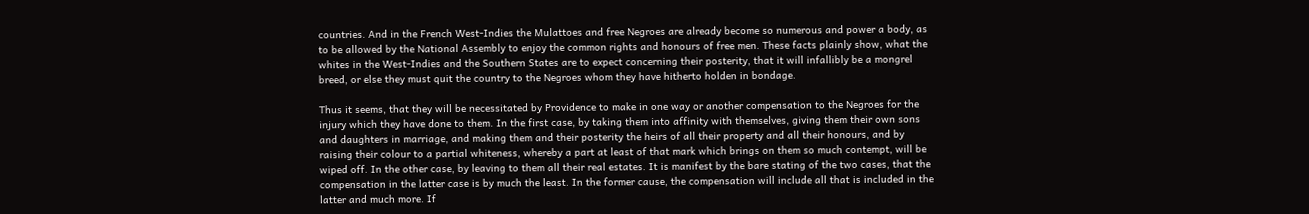countries. And in the French West-Indies the Mulattoes and free Negroes are already become so numerous and power a body, as to be allowed by the National Assembly to enjoy the common rights and honours of free men. These facts plainly show, what the whites in the West-Indies and the Southern States are to expect concerning their posterity, that it will infallibly be a mongrel breed, or else they must quit the country to the Negroes whom they have hitherto holden in bondage.

Thus it seems, that they will be necessitated by Providence to make in one way or another compensation to the Negroes for the injury which they have done to them. In the first case, by taking them into affinity with themselves, giving them their own sons and daughters in marriage, and making them and their posterity the heirs of all their property and all their honours, and by raising their colour to a partial whiteness, whereby a part at least of that mark which brings on them so much contempt, will be wiped off. In the other case, by leaving to them all their real estates. It is manifest by the bare stating of the two cases, that the compensation in the latter case is by much the least. In the former cause, the compensation will include all that is included in the latter and much more. If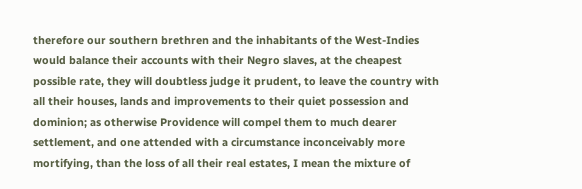therefore our southern brethren and the inhabitants of the West-Indies would balance their accounts with their Negro slaves, at the cheapest possible rate, they will doubtless judge it prudent, to leave the country with all their houses, lands and improvements to their quiet possession and dominion; as otherwise Providence will compel them to much dearer settlement, and one attended with a circumstance inconceivably more mortifying, than the loss of all their real estates, I mean the mixture of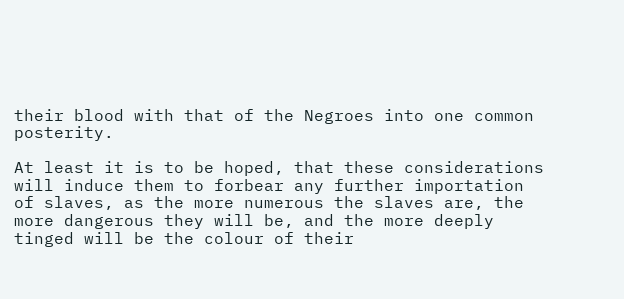their blood with that of the Negroes into one common posterity.

At least it is to be hoped, that these considerations will induce them to forbear any further importation of slaves, as the more numerous the slaves are, the more dangerous they will be, and the more deeply tinged will be the colour of their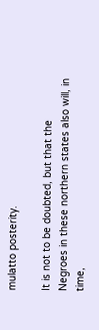mulatto posterity.

It is not to be doubted, but that the Negroes in these northern states also will, in time,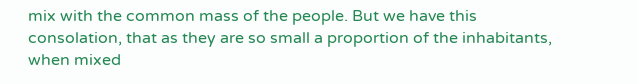mix with the common mass of the people. But we have this consolation, that as they are so small a proportion of the inhabitants, when mixed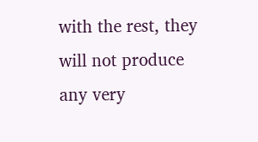with the rest, they will not produce any very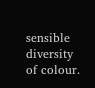sensible diversity of colour.